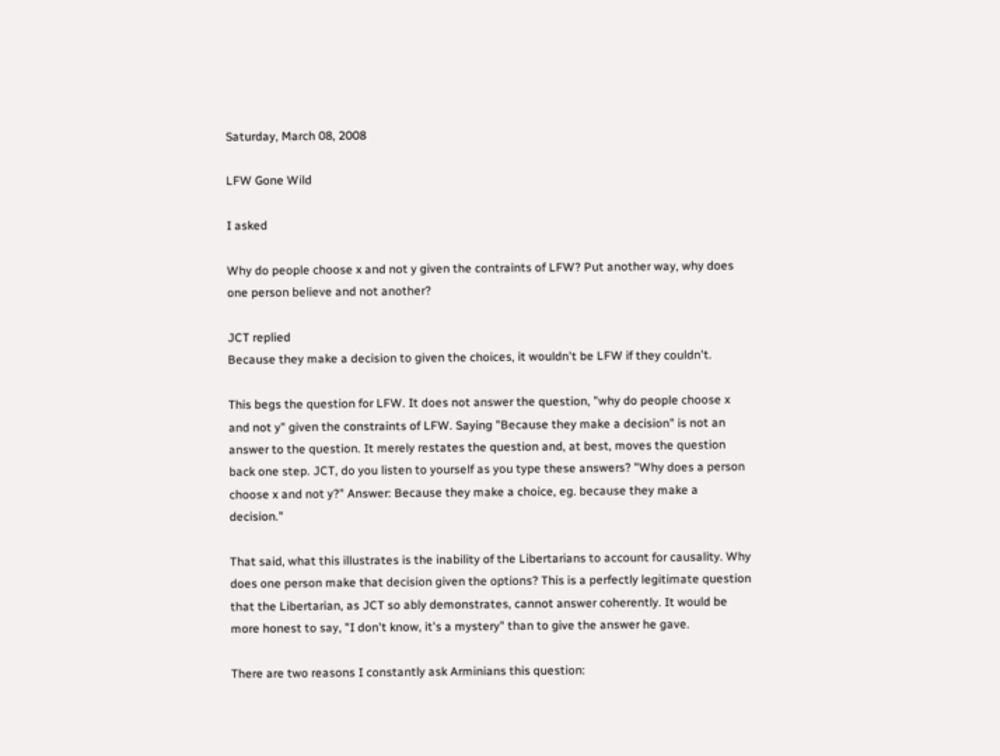Saturday, March 08, 2008

LFW Gone Wild

I asked

Why do people choose x and not y given the contraints of LFW? Put another way, why does one person believe and not another?

JCT replied
Because they make a decision to given the choices, it wouldn't be LFW if they couldn't.

This begs the question for LFW. It does not answer the question, "why do people choose x and not y" given the constraints of LFW. Saying "Because they make a decision" is not an answer to the question. It merely restates the question and, at best, moves the question back one step. JCT, do you listen to yourself as you type these answers? "Why does a person choose x and not y?" Answer: Because they make a choice, eg. because they make a decision."

That said, what this illustrates is the inability of the Libertarians to account for causality. Why does one person make that decision given the options? This is a perfectly legitimate question that the Libertarian, as JCT so ably demonstrates, cannot answer coherently. It would be more honest to say, "I don't know, it's a mystery" than to give the answer he gave.

There are two reasons I constantly ask Arminians this question: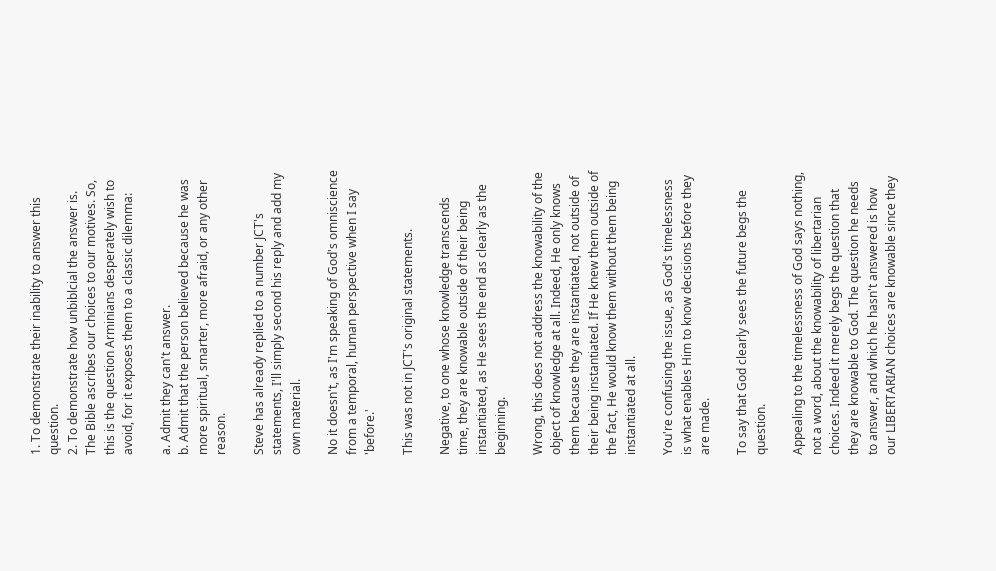1. To demonstrate their inability to answer this question.
2. To demonstrate how unbiblcial the answer is. The Bible ascribes our choices to our motives. So, this is the question Arminians desperately wish to avoid, for it exposes them to a classic dilemma:

a. Admit they can't answer.
b. Admit that the person believed because he was more spiritual, smarter, more afraid, or any other reason.

Steve has already replied to a number JCT's statements, I'll simply second his reply and add my own material.

No it doesn't, as I'm speaking of God's omniscience from a temporal, human perspective when I say 'before.'

This was not in JCT's original statements.

Negative, to one whose knowledge transcends time, they are knowable outside of their being instantiated, as He sees the end as clearly as the beginning.

Wrong, this does not address the knowability of the object of knowledge at all. Indeed, He only knows them because they are instantiated, not outside of their being instantiated. If He knew them outside of the fact, He would know them without them being instantiated at all.

You're confusing the issue, as God's timelessness is what enables Him to know decisions before they are made.

To say that God clearly sees the future begs the question.

Appealing to the timelessness of God says nothing, not a word, about the knowability of libertarian choices. Indeed it merely begs the question that they are knowable to God. The question he needs to answer, and which he hasn't answered is how our LIBERTARIAN choices are knowable since they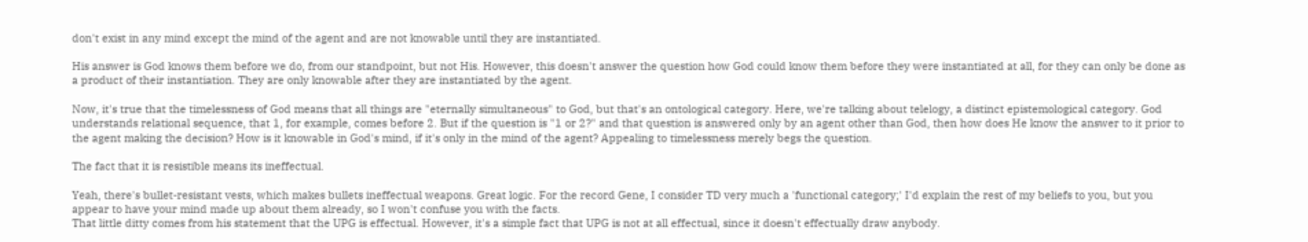don't exist in any mind except the mind of the agent and are not knowable until they are instantiated.

His answer is God knows them before we do, from our standpoint, but not His. However, this doesn't answer the question how God could know them before they were instantiated at all, for they can only be done as a product of their instantiation. They are only knowable after they are instantiated by the agent.

Now, it's true that the timelessness of God means that all things are "eternally simultaneous" to God, but that's an ontological category. Here, we're talking about telelogy, a distinct epistemological category. God understands relational sequence, that 1, for example, comes before 2. But if the question is "1 or 2?" and that question is answered only by an agent other than God, then how does He know the answer to it prior to the agent making the decision? How is it knowable in God's mind, if it's only in the mind of the agent? Appealing to timelessness merely begs the question.

The fact that it is resistible means its ineffectual.

Yeah, there's bullet-resistant vests, which makes bullets ineffectual weapons. Great logic. For the record Gene, I consider TD very much a 'functional category;' I'd explain the rest of my beliefs to you, but you appear to have your mind made up about them already, so I won't confuse you with the facts.
That little ditty comes from his statement that the UPG is effectual. However, it's a simple fact that UPG is not at all effectual, since it doesn't effectually draw anybody.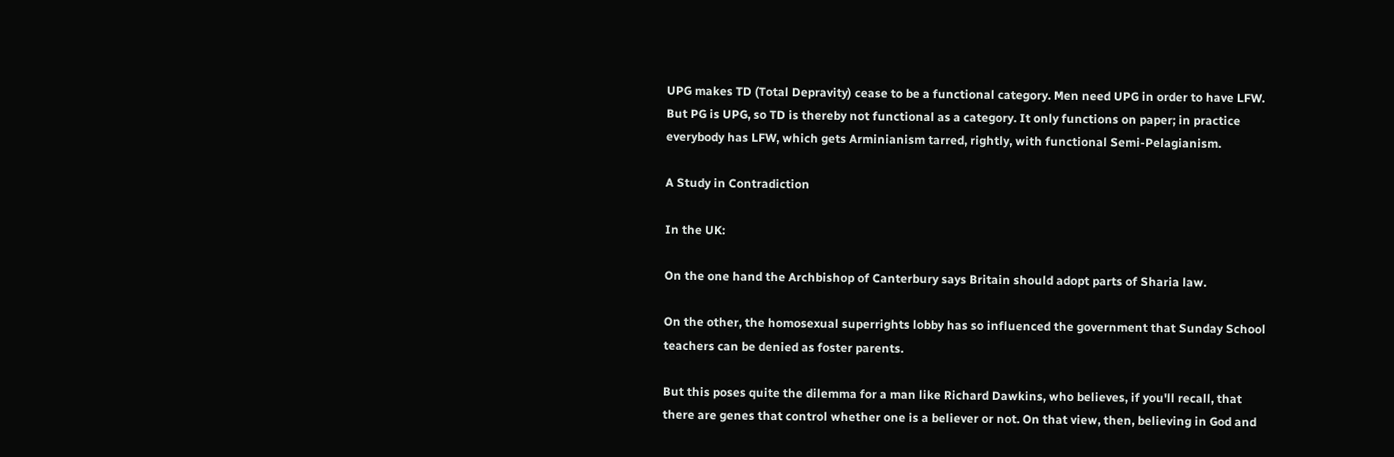UPG makes TD (Total Depravity) cease to be a functional category. Men need UPG in order to have LFW. But PG is UPG, so TD is thereby not functional as a category. It only functions on paper; in practice everybody has LFW, which gets Arminianism tarred, rightly, with functional Semi-Pelagianism.

A Study in Contradiction

In the UK:

On the one hand the Archbishop of Canterbury says Britain should adopt parts of Sharia law.

On the other, the homosexual superrights lobby has so influenced the government that Sunday School teachers can be denied as foster parents.

But this poses quite the dilemma for a man like Richard Dawkins, who believes, if you'll recall, that there are genes that control whether one is a believer or not. On that view, then, believing in God and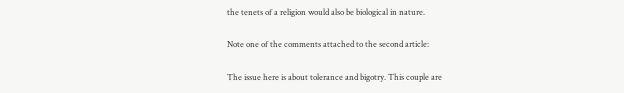the tenets of a religion would also be biological in nature.

Note one of the comments attached to the second article:

The issue here is about tolerance and bigotry. This couple are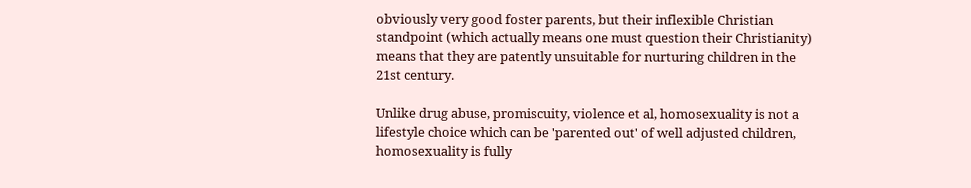obviously very good foster parents, but their inflexible Christian standpoint (which actually means one must question their Christianity) means that they are patently unsuitable for nurturing children in the 21st century.

Unlike drug abuse, promiscuity, violence et al, homosexuality is not a lifestyle choice which can be 'parented out' of well adjusted children, homosexuality is fully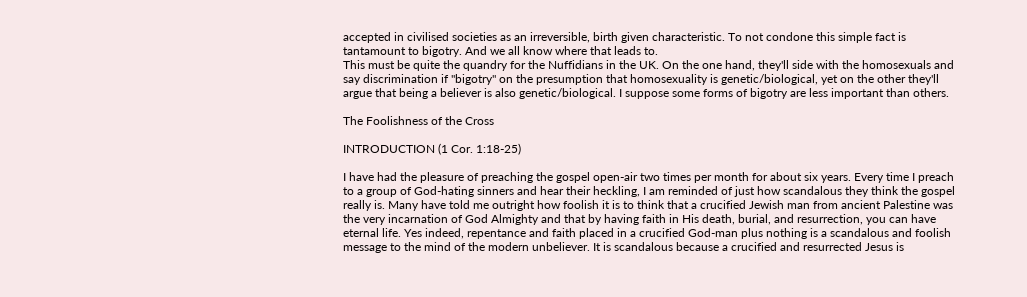accepted in civilised societies as an irreversible, birth given characteristic. To not condone this simple fact is tantamount to bigotry. And we all know where that leads to.
This must be quite the quandry for the Nuffidians in the UK. On the one hand, they'll side with the homosexuals and say discrimination if "bigotry" on the presumption that homosexuality is genetic/biological, yet on the other they'll argue that being a believer is also genetic/biological. I suppose some forms of bigotry are less important than others.

The Foolishness of the Cross

INTRODUCTION (1 Cor. 1:18-25)

I have had the pleasure of preaching the gospel open-air two times per month for about six years. Every time I preach to a group of God-hating sinners and hear their heckling, I am reminded of just how scandalous they think the gospel really is. Many have told me outright how foolish it is to think that a crucified Jewish man from ancient Palestine was the very incarnation of God Almighty and that by having faith in His death, burial, and resurrection, you can have eternal life. Yes indeed, repentance and faith placed in a crucified God-man plus nothing is a scandalous and foolish message to the mind of the modern unbeliever. It is scandalous because a crucified and resurrected Jesus is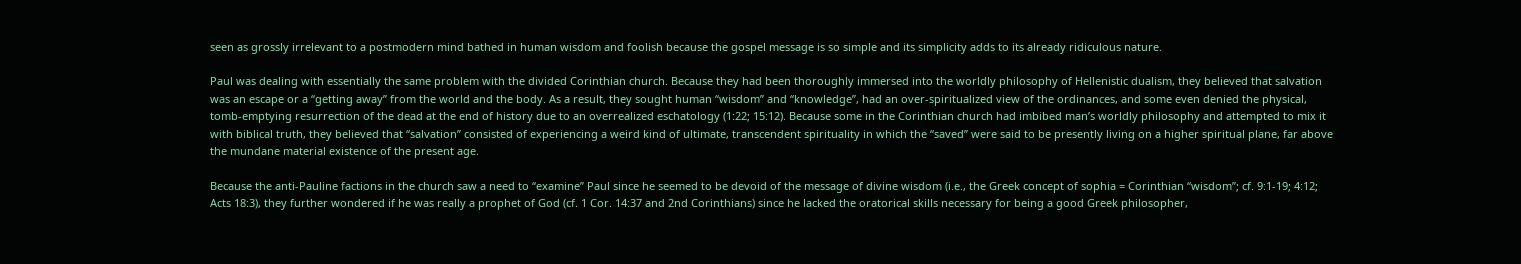seen as grossly irrelevant to a postmodern mind bathed in human wisdom and foolish because the gospel message is so simple and its simplicity adds to its already ridiculous nature.

Paul was dealing with essentially the same problem with the divided Corinthian church. Because they had been thoroughly immersed into the worldly philosophy of Hellenistic dualism, they believed that salvation was an escape or a “getting away” from the world and the body. As a result, they sought human “wisdom” and “knowledge”, had an over-spiritualized view of the ordinances, and some even denied the physical, tomb-emptying resurrection of the dead at the end of history due to an overrealized eschatology (1:22; 15:12). Because some in the Corinthian church had imbibed man’s worldly philosophy and attempted to mix it with biblical truth, they believed that “salvation” consisted of experiencing a weird kind of ultimate, transcendent spirituality in which the “saved” were said to be presently living on a higher spiritual plane, far above the mundane material existence of the present age.

Because the anti-Pauline factions in the church saw a need to “examine” Paul since he seemed to be devoid of the message of divine wisdom (i.e., the Greek concept of sophia = Corinthian “wisdom”; cf. 9:1-19; 4:12; Acts 18:3), they further wondered if he was really a prophet of God (cf. 1 Cor. 14:37 and 2nd Corinthians) since he lacked the oratorical skills necessary for being a good Greek philosopher,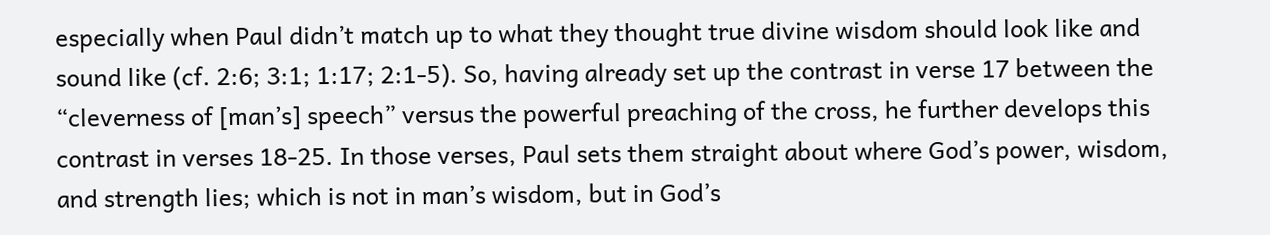especially when Paul didn’t match up to what they thought true divine wisdom should look like and sound like (cf. 2:6; 3:1; 1:17; 2:1-5). So, having already set up the contrast in verse 17 between the “cleverness of [man’s] speech” versus the powerful preaching of the cross, he further develops this contrast in verses 18-25. In those verses, Paul sets them straight about where God’s power, wisdom, and strength lies; which is not in man’s wisdom, but in God’s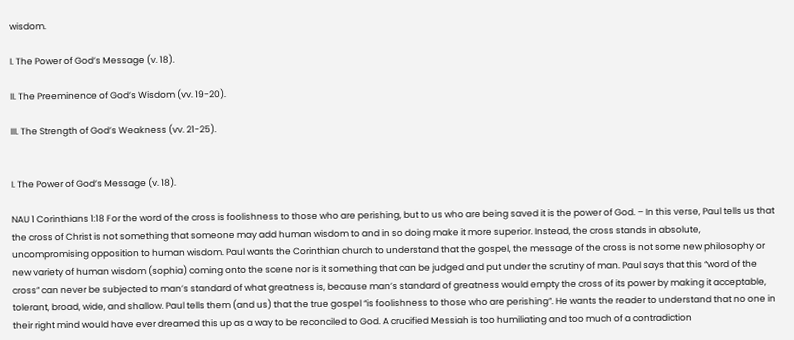wisdom.

I. The Power of God’s Message (v. 18).

II. The Preeminence of God’s Wisdom (vv. 19-20).

III. The Strength of God’s Weakness (vv. 21-25).


I. The Power of God’s Message (v. 18).

NAU 1 Corinthians 1:18 For the word of the cross is foolishness to those who are perishing, but to us who are being saved it is the power of God. – In this verse, Paul tells us that the cross of Christ is not something that someone may add human wisdom to and in so doing make it more superior. Instead, the cross stands in absolute, uncompromising opposition to human wisdom. Paul wants the Corinthian church to understand that the gospel, the message of the cross is not some new philosophy or new variety of human wisdom (sophia) coming onto the scene nor is it something that can be judged and put under the scrutiny of man. Paul says that this “word of the cross” can never be subjected to man’s standard of what greatness is, because man’s standard of greatness would empty the cross of its power by making it acceptable, tolerant, broad, wide, and shallow. Paul tells them (and us) that the true gospel “is foolishness to those who are perishing”. He wants the reader to understand that no one in their right mind would have ever dreamed this up as a way to be reconciled to God. A crucified Messiah is too humiliating and too much of a contradiction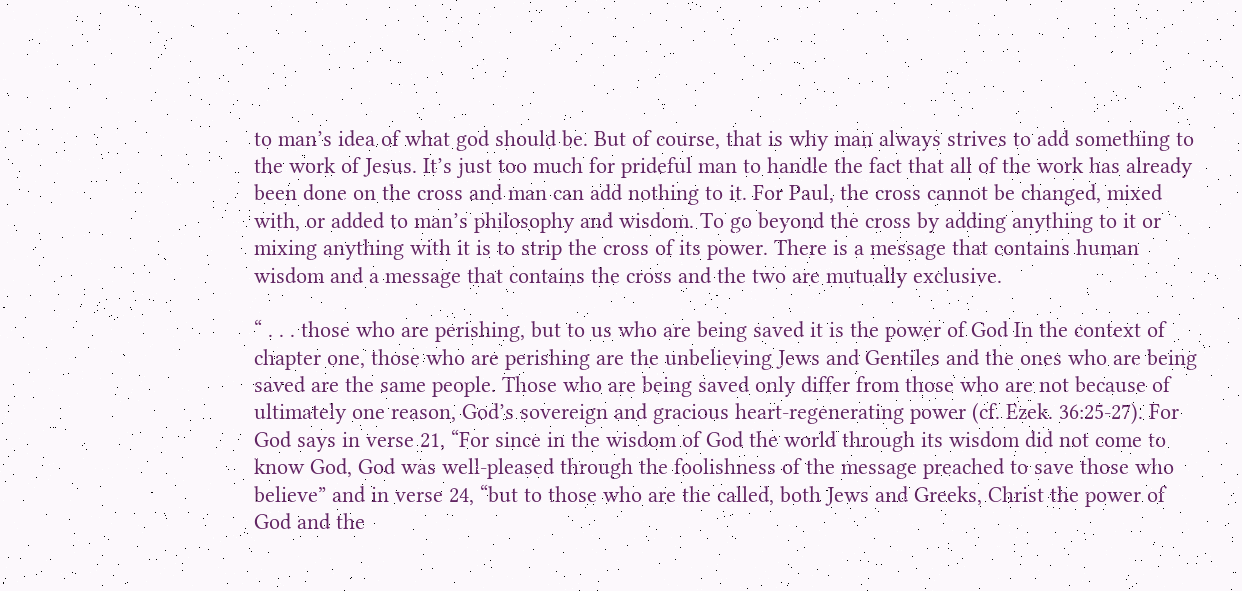to man’s idea of what god should be. But of course, that is why man always strives to add something to the work of Jesus. It’s just too much for prideful man to handle the fact that all of the work has already been done on the cross and man can add nothing to it. For Paul, the cross cannot be changed, mixed with, or added to man’s philosophy and wisdom. To go beyond the cross by adding anything to it or mixing anything with it is to strip the cross of its power. There is a message that contains human wisdom and a message that contains the cross and the two are mutually exclusive.

“ . . . those who are perishing, but to us who are being saved it is the power of God In the context of chapter one, those who are perishing are the unbelieving Jews and Gentiles and the ones who are being saved are the same people. Those who are being saved only differ from those who are not because of ultimately one reason, God’s sovereign and gracious heart-regenerating power (cf. Ezek. 36:25-27). For God says in verse 21, “For since in the wisdom of God the world through its wisdom did not come to know God, God was well-pleased through the foolishness of the message preached to save those who believe” and in verse 24, “but to those who are the called, both Jews and Greeks, Christ the power of God and the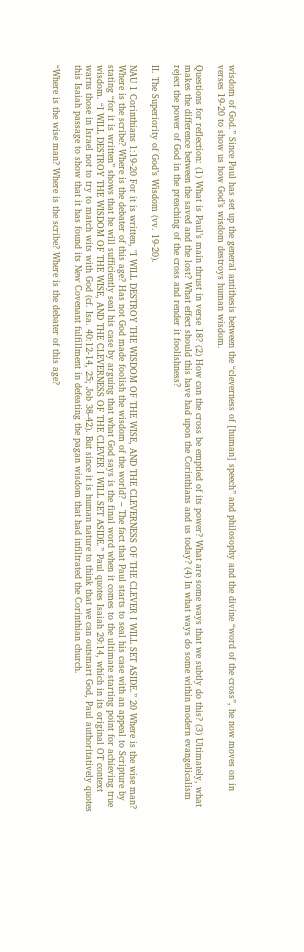wisdom of God.” Since Paul has set up the general antithesis between the “cleverness of [human] speech” and philosophy and the divine “word of the cross”, he now moves on in verses 19-20 to show us how God’s wisdom destroys human wisdom.

Questions for reflection: (1) What is Paul’s main thrust in verse 18? (2) How can the cross be emptied of its power? What are some ways that we subtly do this? (3) Ultimately, what makes the difference between the saved and the lost? What effect should this have had upon the Corinthians and us today? (4) In what ways do some within modern evangelicalism reject the power of God in the preaching of the cross and render it foolishness?

II. The Superiority of God’s Wisdom (vv. 19-20).

NAU 1 Corinthians 1:19-20 For it is written, "I WILL DESTROY THE WISDOM OF THE WISE, AND THE CLEVERNESS OF THE CLEVER I WILL SET ASIDE.” 20 Where is the wise man? Where is the scribe? Where is the debater of this age? Has not God made foolish the wisdom of the world? – The fact that Paul starts to seal his case with an appeal to Scripture by stating “for it is written” shows that he will sufficiently seal his case by arguing that what God says is the final word when it comes to the ultimate starting point for achieving true wisdom. “I WILL DESTROY THE WISDOM OF THE WISE, AND THE CLEVERNESS OF THE CLEVER I WILL SET ASIDE.” Paul quotes Isaiah 29:14, which in its original OT context warns those in Israel not to try to match wits with God (cf. Isa. 40:12-14, 25; Job 38-42). But since it is human nature to think that we can outsmart God, Paul authoritatively quotes this Isaiah passage to show that it has found its New Covenant fulfillment in defeating the pagan wisdom that had infiltrated the Corinthian church.

“Where is the wise man? Where is the scribe? Where is the debater of this age?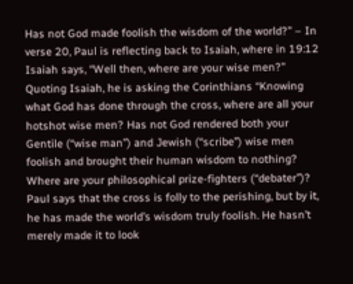Has not God made foolish the wisdom of the world?” – In verse 20, Paul is reflecting back to Isaiah, where in 19:12 Isaiah says, “Well then, where are your wise men?” Quoting Isaiah, he is asking the Corinthians “Knowing what God has done through the cross, where are all your hotshot wise men? Has not God rendered both your Gentile (“wise man”) and Jewish (“scribe”) wise men foolish and brought their human wisdom to nothing? Where are your philosophical prize-fighters (“debater”)? Paul says that the cross is folly to the perishing, but by it, he has made the world’s wisdom truly foolish. He hasn’t merely made it to look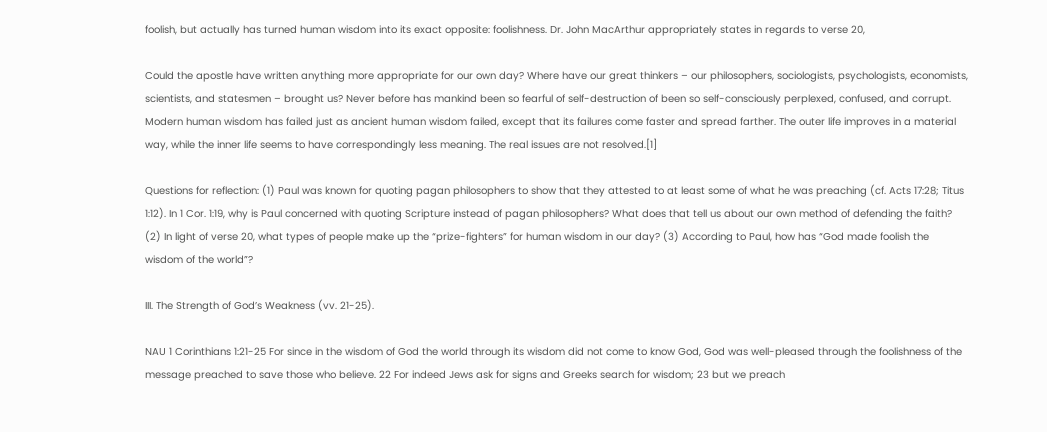foolish, but actually has turned human wisdom into its exact opposite: foolishness. Dr. John MacArthur appropriately states in regards to verse 20,

Could the apostle have written anything more appropriate for our own day? Where have our great thinkers – our philosophers, sociologists, psychologists, economists, scientists, and statesmen – brought us? Never before has mankind been so fearful of self-destruction of been so self-consciously perplexed, confused, and corrupt. Modern human wisdom has failed just as ancient human wisdom failed, except that its failures come faster and spread farther. The outer life improves in a material way, while the inner life seems to have correspondingly less meaning. The real issues are not resolved.[1]

Questions for reflection: (1) Paul was known for quoting pagan philosophers to show that they attested to at least some of what he was preaching (cf. Acts 17:28; Titus 1:12). In 1 Cor. 1:19, why is Paul concerned with quoting Scripture instead of pagan philosophers? What does that tell us about our own method of defending the faith? (2) In light of verse 20, what types of people make up the “prize-fighters” for human wisdom in our day? (3) According to Paul, how has “God made foolish the wisdom of the world”?

III. The Strength of God’s Weakness (vv. 21-25).

NAU 1 Corinthians 1:21-25 For since in the wisdom of God the world through its wisdom did not come to know God, God was well-pleased through the foolishness of the message preached to save those who believe. 22 For indeed Jews ask for signs and Greeks search for wisdom; 23 but we preach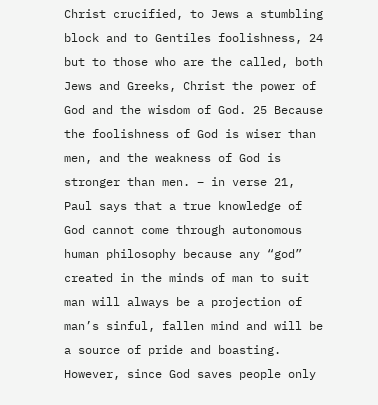Christ crucified, to Jews a stumbling block and to Gentiles foolishness, 24 but to those who are the called, both Jews and Greeks, Christ the power of God and the wisdom of God. 25 Because the foolishness of God is wiser than men, and the weakness of God is stronger than men. – in verse 21, Paul says that a true knowledge of God cannot come through autonomous human philosophy because any “god” created in the minds of man to suit man will always be a projection of man’s sinful, fallen mind and will be a source of pride and boasting. However, since God saves people only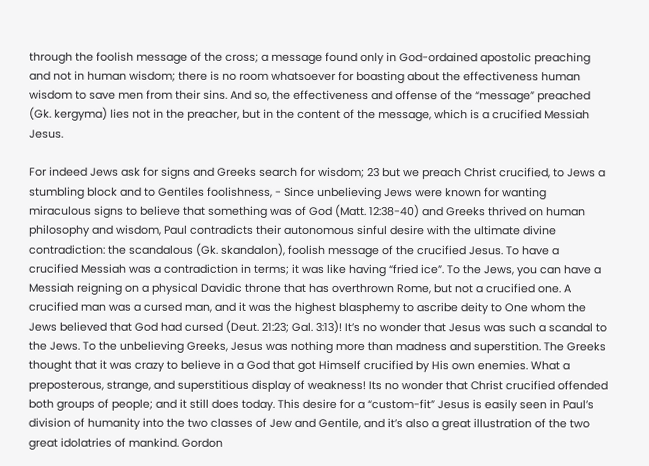through the foolish message of the cross; a message found only in God-ordained apostolic preaching and not in human wisdom; there is no room whatsoever for boasting about the effectiveness human wisdom to save men from their sins. And so, the effectiveness and offense of the “message” preached (Gk. kergyma) lies not in the preacher, but in the content of the message, which is a crucified Messiah Jesus.

For indeed Jews ask for signs and Greeks search for wisdom; 23 but we preach Christ crucified, to Jews a stumbling block and to Gentiles foolishness, - Since unbelieving Jews were known for wanting miraculous signs to believe that something was of God (Matt. 12:38-40) and Greeks thrived on human philosophy and wisdom, Paul contradicts their autonomous sinful desire with the ultimate divine contradiction: the scandalous (Gk. skandalon), foolish message of the crucified Jesus. To have a crucified Messiah was a contradiction in terms; it was like having “fried ice”. To the Jews, you can have a Messiah reigning on a physical Davidic throne that has overthrown Rome, but not a crucified one. A crucified man was a cursed man, and it was the highest blasphemy to ascribe deity to One whom the Jews believed that God had cursed (Deut. 21:23; Gal. 3:13)! It’s no wonder that Jesus was such a scandal to the Jews. To the unbelieving Greeks, Jesus was nothing more than madness and superstition. The Greeks thought that it was crazy to believe in a God that got Himself crucified by His own enemies. What a preposterous, strange, and superstitious display of weakness! Its no wonder that Christ crucified offended both groups of people; and it still does today. This desire for a “custom-fit” Jesus is easily seen in Paul’s division of humanity into the two classes of Jew and Gentile, and it’s also a great illustration of the two great idolatries of mankind. Gordon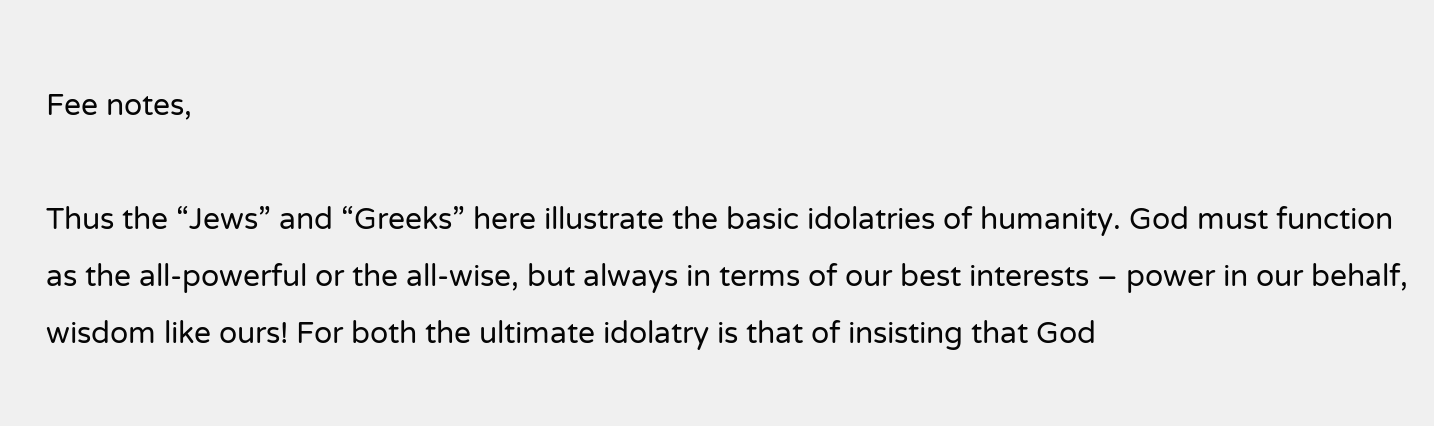Fee notes,

Thus the “Jews” and “Greeks” here illustrate the basic idolatries of humanity. God must function as the all-powerful or the all-wise, but always in terms of our best interests – power in our behalf, wisdom like ours! For both the ultimate idolatry is that of insisting that God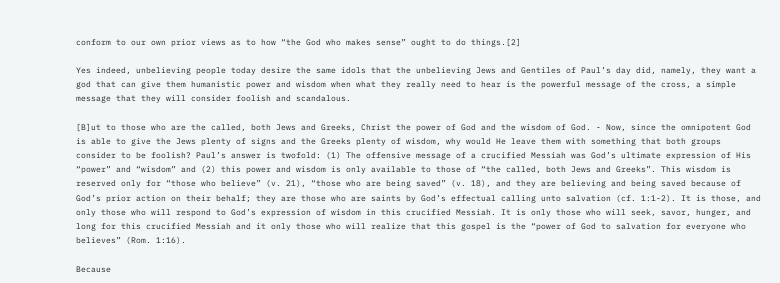conform to our own prior views as to how “the God who makes sense” ought to do things.[2]

Yes indeed, unbelieving people today desire the same idols that the unbelieving Jews and Gentiles of Paul’s day did, namely, they want a god that can give them humanistic power and wisdom when what they really need to hear is the powerful message of the cross, a simple message that they will consider foolish and scandalous.

[B]ut to those who are the called, both Jews and Greeks, Christ the power of God and the wisdom of God. - Now, since the omnipotent God is able to give the Jews plenty of signs and the Greeks plenty of wisdom, why would He leave them with something that both groups consider to be foolish? Paul’s answer is twofold: (1) The offensive message of a crucified Messiah was God’s ultimate expression of His “power” and “wisdom” and (2) this power and wisdom is only available to those of “the called, both Jews and Greeks”. This wisdom is reserved only for “those who believe” (v. 21), “those who are being saved” (v. 18), and they are believing and being saved because of God’s prior action on their behalf; they are those who are saints by God’s effectual calling unto salvation (cf. 1:1-2). It is those, and only those who will respond to God’s expression of wisdom in this crucified Messiah. It is only those who will seek, savor, hunger, and long for this crucified Messiah and it only those who will realize that this gospel is the “power of God to salvation for everyone who believes” (Rom. 1:16).

Because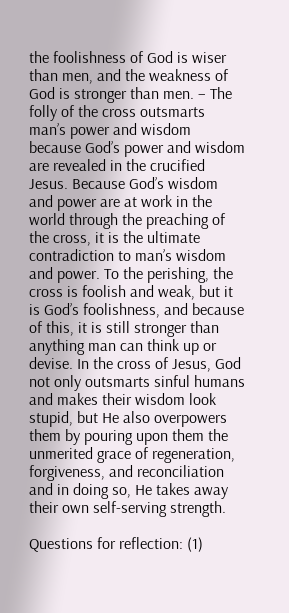the foolishness of God is wiser than men, and the weakness of God is stronger than men. – The folly of the cross outsmarts man’s power and wisdom because God’s power and wisdom are revealed in the crucified Jesus. Because God’s wisdom and power are at work in the world through the preaching of the cross, it is the ultimate contradiction to man’s wisdom and power. To the perishing, the cross is foolish and weak, but it is God’s foolishness, and because of this, it is still stronger than anything man can think up or devise. In the cross of Jesus, God not only outsmarts sinful humans and makes their wisdom look stupid, but He also overpowers them by pouring upon them the unmerited grace of regeneration, forgiveness, and reconciliation and in doing so, He takes away their own self-serving strength.

Questions for reflection: (1)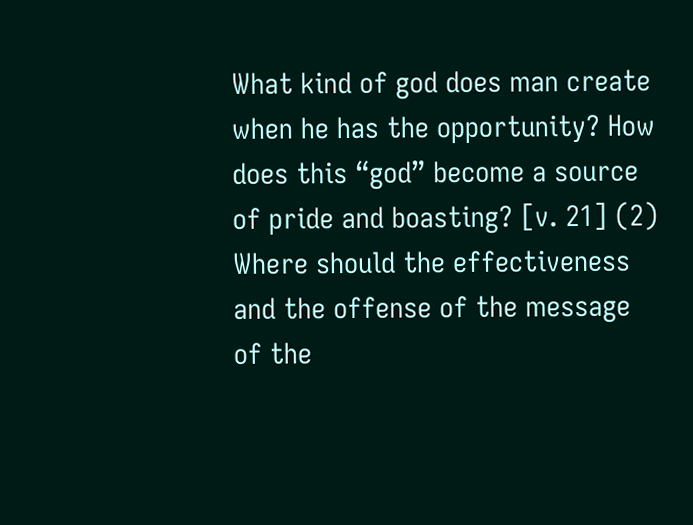What kind of god does man create when he has the opportunity? How does this “god” become a source of pride and boasting? [v. 21] (2) Where should the effectiveness and the offense of the message of the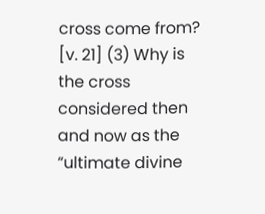cross come from? [v. 21] (3) Why is the cross considered then and now as the “ultimate divine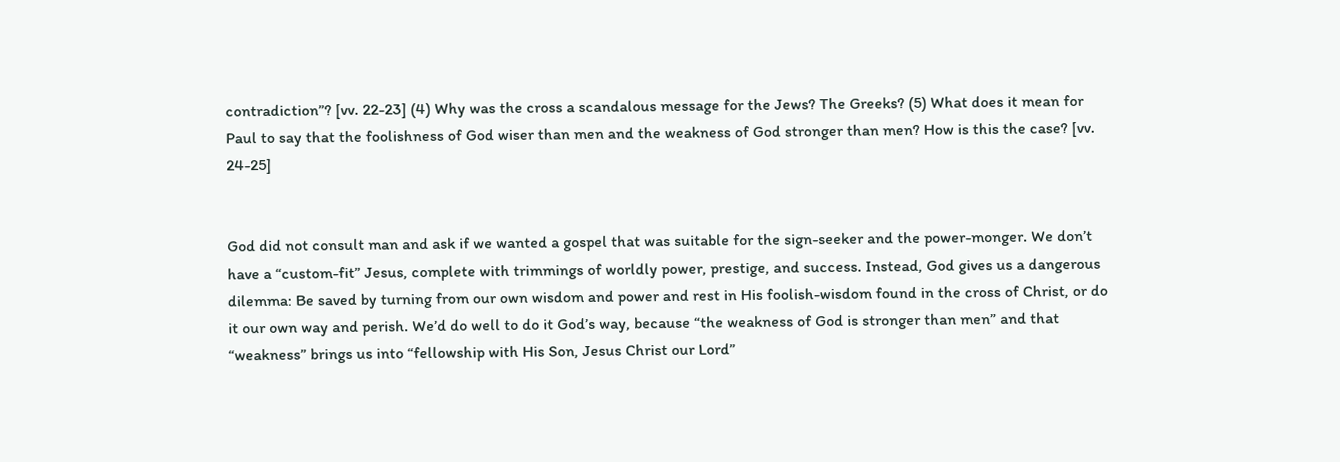contradiction”? [vv. 22-23] (4) Why was the cross a scandalous message for the Jews? The Greeks? (5) What does it mean for Paul to say that the foolishness of God wiser than men and the weakness of God stronger than men? How is this the case? [vv. 24-25]


God did not consult man and ask if we wanted a gospel that was suitable for the sign-seeker and the power-monger. We don’t have a “custom-fit” Jesus, complete with trimmings of worldly power, prestige, and success. Instead, God gives us a dangerous dilemma: Be saved by turning from our own wisdom and power and rest in His foolish-wisdom found in the cross of Christ, or do it our own way and perish. We’d do well to do it God’s way, because “the weakness of God is stronger than men” and that “weakness” brings us into “fellowship with His Son, Jesus Christ our Lord”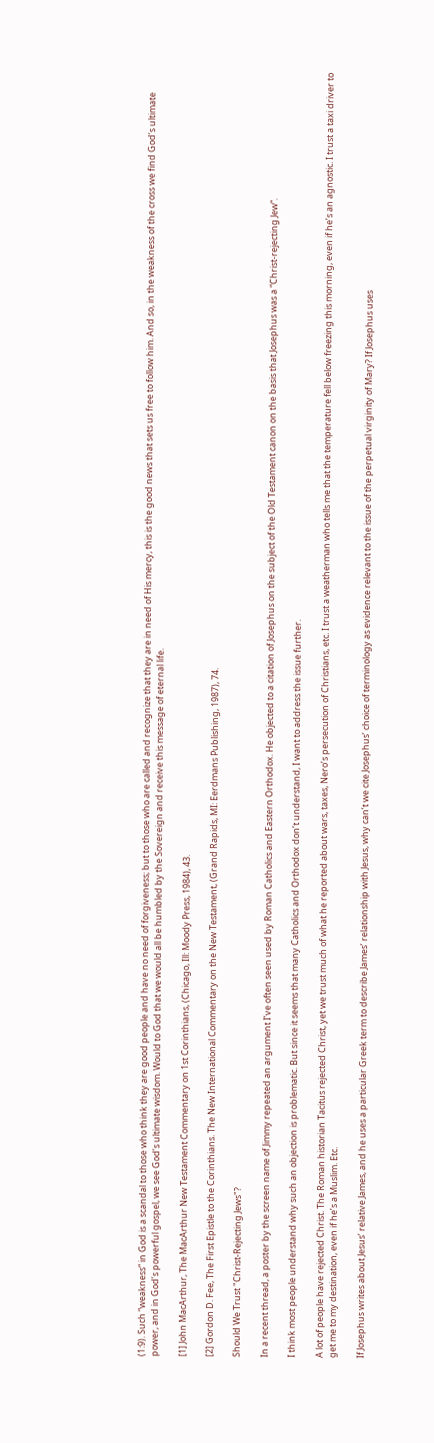(1:9). Such “weakness” in God is a scandal to those who think they are good people and have no need of forgiveness; but to those who are called and recognize that they are in need of His mercy, this is the good news that sets us free to follow him. And so, in the weakness of the cross we find God’s ultimate power, and in God’s powerful gospel, we see God’s ultimate wisdom. Would to God that we would all be humbled by the Sovereign and receive this message of eternal life.

[1] John MacArthur, The MacArthur New Testament Commentary on 1st Corinthians, (Chicago, Ill: Moody Press, 1984), 43.

[2] Gordon D. Fee, The First Epistle to the Corinthians. The New International Commentary on the New Testament, (Grand Rapids, MI: Eerdmans Publishing, 1987), 74.

Should We Trust "Christ-Rejecting Jews"?

In a recent thread, a poster by the screen name of Jimmy repeated an argument I’ve often seen used by Roman Catholics and Eastern Orthodox. He objected to a citation of Josephus on the subject of the Old Testament canon on the basis that Josephus was a “Christ-rejecting Jew”.

I think most people understand why such an objection is problematic. But since it seems that many Catholics and Orthodox don’t understand, I want to address the issue further.

A lot of people have rejected Christ. The Roman historian Tacitus rejected Christ, yet we trust much of what he reported about wars, taxes, Nero’s persecution of Christians, etc. I trust a weatherman who tells me that the temperature fell below freezing this morning, even if he’s an agnostic. I trust a taxi driver to get me to my destination, even if he’s a Muslim. Etc.

If Josephus writes about Jesus’ relative James, and he uses a particular Greek term to describe James’ relationship with Jesus, why can’t we cite Josephus’ choice of terminology as evidence relevant to the issue of the perpetual virginity of Mary? If Josephus uses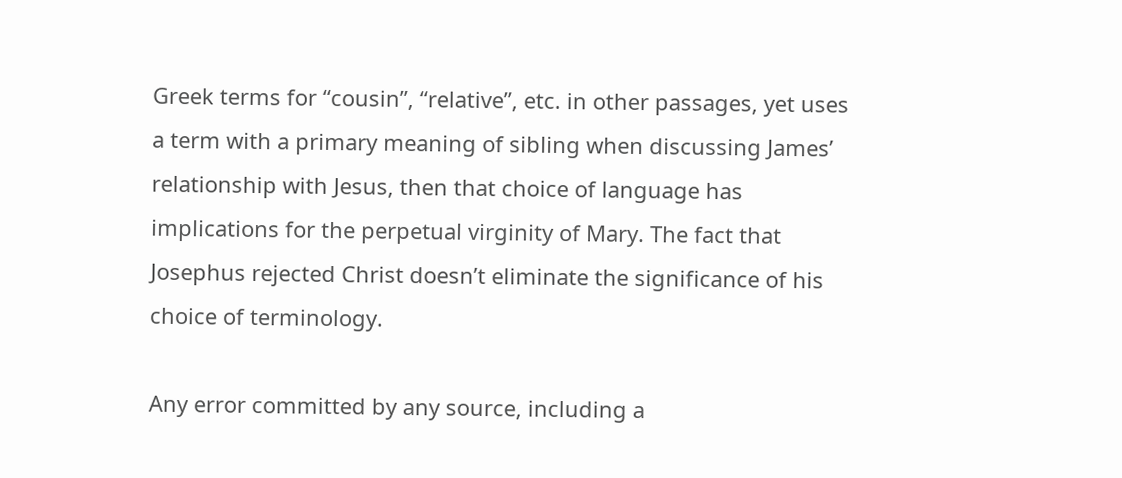Greek terms for “cousin”, “relative”, etc. in other passages, yet uses a term with a primary meaning of sibling when discussing James’ relationship with Jesus, then that choice of language has implications for the perpetual virginity of Mary. The fact that Josephus rejected Christ doesn’t eliminate the significance of his choice of terminology.

Any error committed by any source, including a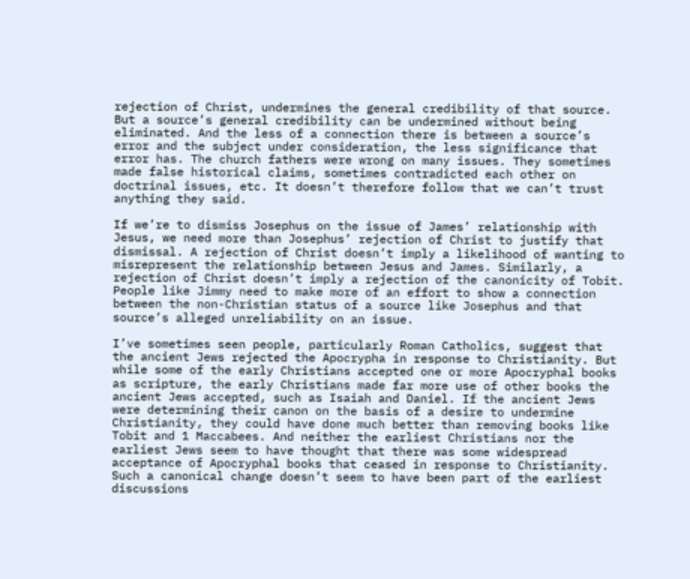rejection of Christ, undermines the general credibility of that source. But a source’s general credibility can be undermined without being eliminated. And the less of a connection there is between a source’s error and the subject under consideration, the less significance that error has. The church fathers were wrong on many issues. They sometimes made false historical claims, sometimes contradicted each other on doctrinal issues, etc. It doesn’t therefore follow that we can’t trust anything they said.

If we’re to dismiss Josephus on the issue of James’ relationship with Jesus, we need more than Josephus’ rejection of Christ to justify that dismissal. A rejection of Christ doesn’t imply a likelihood of wanting to misrepresent the relationship between Jesus and James. Similarly, a rejection of Christ doesn’t imply a rejection of the canonicity of Tobit. People like Jimmy need to make more of an effort to show a connection between the non-Christian status of a source like Josephus and that source’s alleged unreliability on an issue.

I’ve sometimes seen people, particularly Roman Catholics, suggest that the ancient Jews rejected the Apocrypha in response to Christianity. But while some of the early Christians accepted one or more Apocryphal books as scripture, the early Christians made far more use of other books the ancient Jews accepted, such as Isaiah and Daniel. If the ancient Jews were determining their canon on the basis of a desire to undermine Christianity, they could have done much better than removing books like Tobit and 1 Maccabees. And neither the earliest Christians nor the earliest Jews seem to have thought that there was some widespread acceptance of Apocryphal books that ceased in response to Christianity. Such a canonical change doesn’t seem to have been part of the earliest discussions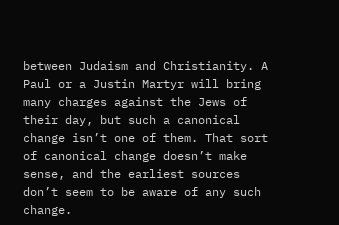between Judaism and Christianity. A Paul or a Justin Martyr will bring many charges against the Jews of their day, but such a canonical change isn’t one of them. That sort of canonical change doesn’t make sense, and the earliest sources don’t seem to be aware of any such change.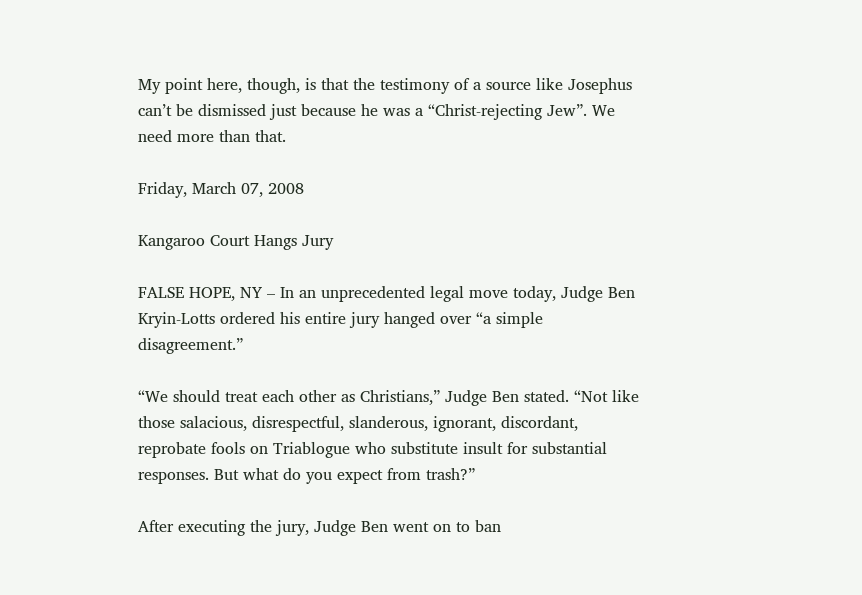My point here, though, is that the testimony of a source like Josephus can’t be dismissed just because he was a “Christ-rejecting Jew”. We need more than that.

Friday, March 07, 2008

Kangaroo Court Hangs Jury

FALSE HOPE, NY – In an unprecedented legal move today, Judge Ben Kryin-Lotts ordered his entire jury hanged over “a simple disagreement.”

“We should treat each other as Christians,” Judge Ben stated. “Not like those salacious, disrespectful, slanderous, ignorant, discordant, reprobate fools on Triablogue who substitute insult for substantial responses. But what do you expect from trash?”

After executing the jury, Judge Ben went on to ban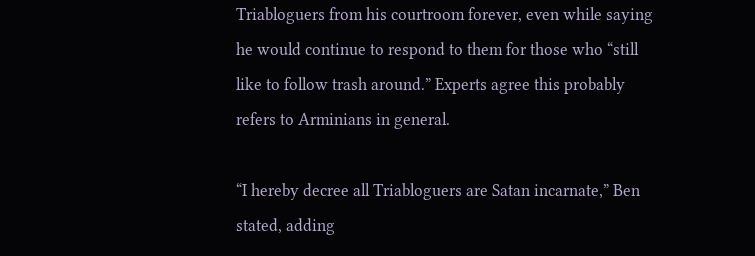Triabloguers from his courtroom forever, even while saying he would continue to respond to them for those who “still like to follow trash around.” Experts agree this probably refers to Arminians in general.

“I hereby decree all Triabloguers are Satan incarnate,” Ben stated, adding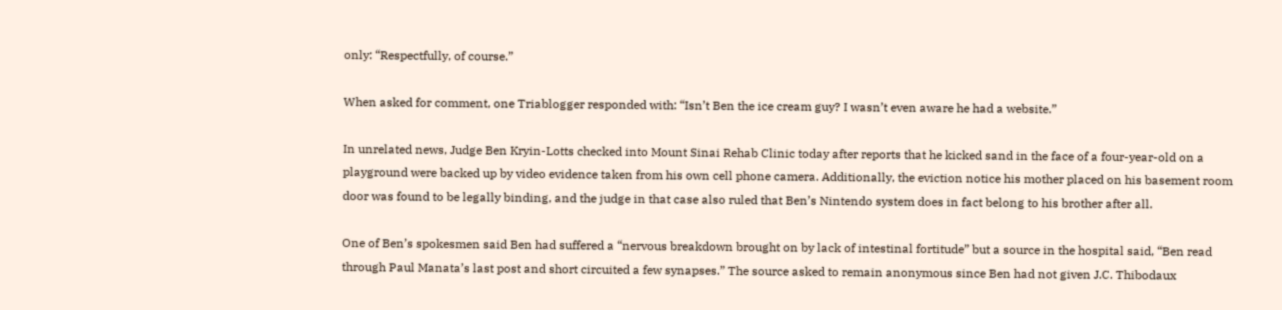only: “Respectfully, of course.”

When asked for comment, one Triablogger responded with: “Isn’t Ben the ice cream guy? I wasn’t even aware he had a website.”

In unrelated news, Judge Ben Kryin-Lotts checked into Mount Sinai Rehab Clinic today after reports that he kicked sand in the face of a four-year-old on a playground were backed up by video evidence taken from his own cell phone camera. Additionally, the eviction notice his mother placed on his basement room door was found to be legally binding, and the judge in that case also ruled that Ben’s Nintendo system does in fact belong to his brother after all.

One of Ben’s spokesmen said Ben had suffered a “nervous breakdown brought on by lack of intestinal fortitude” but a source in the hospital said, “Ben read through Paul Manata’s last post and short circuited a few synapses.” The source asked to remain anonymous since Ben had not given J.C. Thibodaux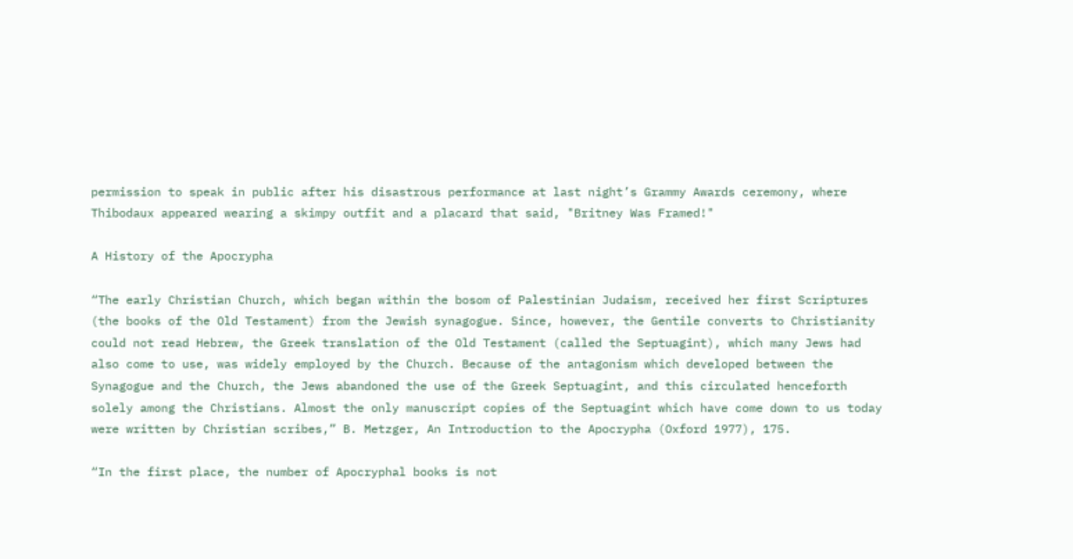permission to speak in public after his disastrous performance at last night’s Grammy Awards ceremony, where Thibodaux appeared wearing a skimpy outfit and a placard that said, "Britney Was Framed!"

A History of the Apocrypha

“The early Christian Church, which began within the bosom of Palestinian Judaism, received her first Scriptures (the books of the Old Testament) from the Jewish synagogue. Since, however, the Gentile converts to Christianity could not read Hebrew, the Greek translation of the Old Testament (called the Septuagint), which many Jews had also come to use, was widely employed by the Church. Because of the antagonism which developed between the Synagogue and the Church, the Jews abandoned the use of the Greek Septuagint, and this circulated henceforth solely among the Christians. Almost the only manuscript copies of the Septuagint which have come down to us today were written by Christian scribes,” B. Metzger, An Introduction to the Apocrypha (Oxford 1977), 175.

“In the first place, the number of Apocryphal books is not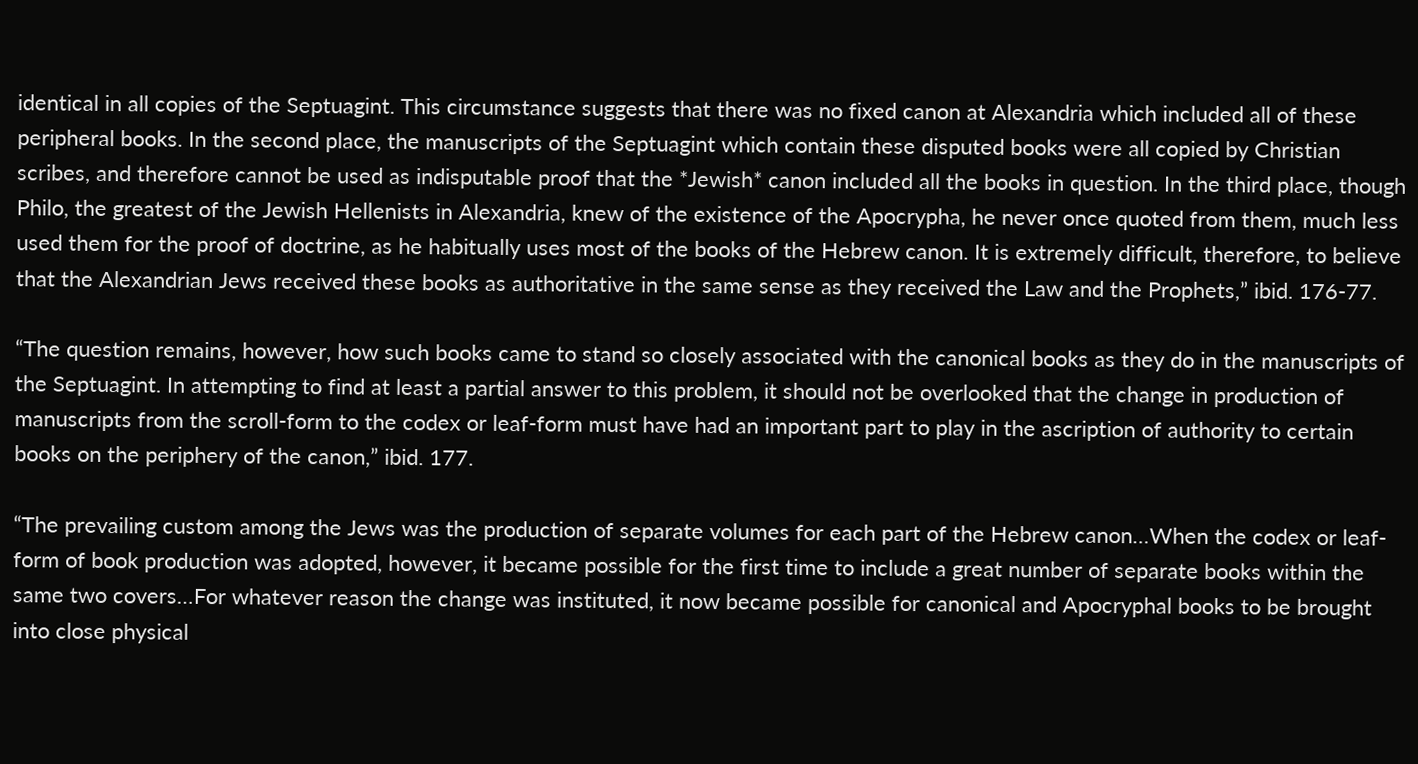identical in all copies of the Septuagint. This circumstance suggests that there was no fixed canon at Alexandria which included all of these peripheral books. In the second place, the manuscripts of the Septuagint which contain these disputed books were all copied by Christian scribes, and therefore cannot be used as indisputable proof that the *Jewish* canon included all the books in question. In the third place, though Philo, the greatest of the Jewish Hellenists in Alexandria, knew of the existence of the Apocrypha, he never once quoted from them, much less used them for the proof of doctrine, as he habitually uses most of the books of the Hebrew canon. It is extremely difficult, therefore, to believe that the Alexandrian Jews received these books as authoritative in the same sense as they received the Law and the Prophets,” ibid. 176-77.

“The question remains, however, how such books came to stand so closely associated with the canonical books as they do in the manuscripts of the Septuagint. In attempting to find at least a partial answer to this problem, it should not be overlooked that the change in production of manuscripts from the scroll-form to the codex or leaf-form must have had an important part to play in the ascription of authority to certain books on the periphery of the canon,” ibid. 177.

“The prevailing custom among the Jews was the production of separate volumes for each part of the Hebrew canon…When the codex or leaf-form of book production was adopted, however, it became possible for the first time to include a great number of separate books within the same two covers…For whatever reason the change was instituted, it now became possible for canonical and Apocryphal books to be brought into close physical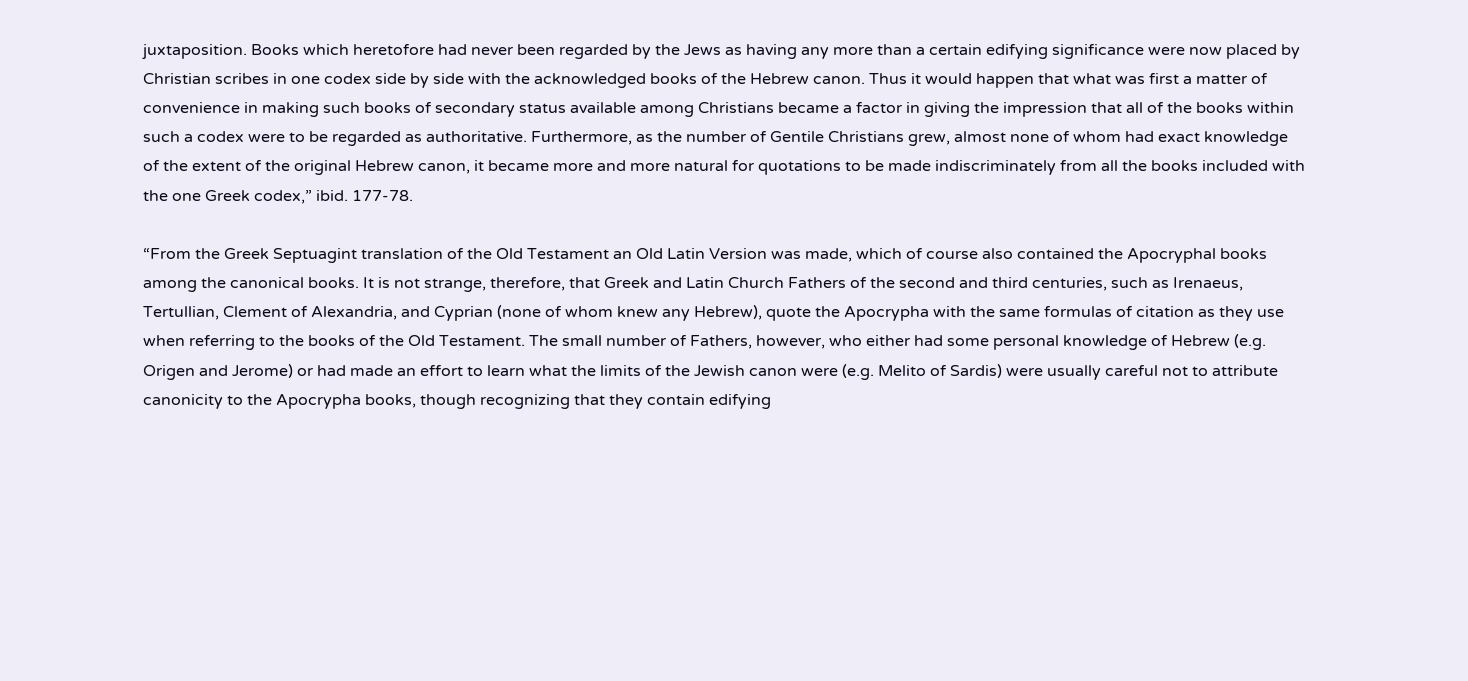juxtaposition. Books which heretofore had never been regarded by the Jews as having any more than a certain edifying significance were now placed by Christian scribes in one codex side by side with the acknowledged books of the Hebrew canon. Thus it would happen that what was first a matter of convenience in making such books of secondary status available among Christians became a factor in giving the impression that all of the books within such a codex were to be regarded as authoritative. Furthermore, as the number of Gentile Christians grew, almost none of whom had exact knowledge of the extent of the original Hebrew canon, it became more and more natural for quotations to be made indiscriminately from all the books included with the one Greek codex,” ibid. 177-78.

“From the Greek Septuagint translation of the Old Testament an Old Latin Version was made, which of course also contained the Apocryphal books among the canonical books. It is not strange, therefore, that Greek and Latin Church Fathers of the second and third centuries, such as Irenaeus, Tertullian, Clement of Alexandria, and Cyprian (none of whom knew any Hebrew), quote the Apocrypha with the same formulas of citation as they use when referring to the books of the Old Testament. The small number of Fathers, however, who either had some personal knowledge of Hebrew (e.g. Origen and Jerome) or had made an effort to learn what the limits of the Jewish canon were (e.g. Melito of Sardis) were usually careful not to attribute canonicity to the Apocrypha books, though recognizing that they contain edifying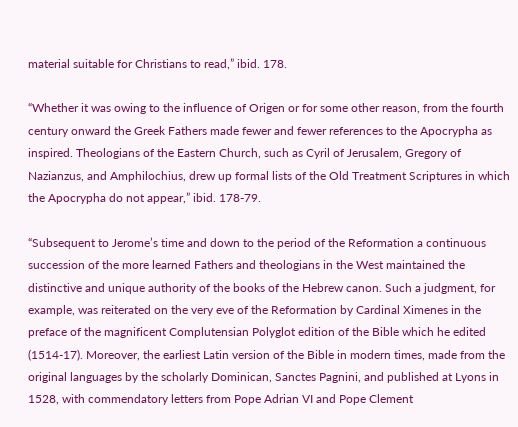material suitable for Christians to read,” ibid. 178.

“Whether it was owing to the influence of Origen or for some other reason, from the fourth century onward the Greek Fathers made fewer and fewer references to the Apocrypha as inspired. Theologians of the Eastern Church, such as Cyril of Jerusalem, Gregory of Nazianzus, and Amphilochius, drew up formal lists of the Old Treatment Scriptures in which the Apocrypha do not appear,” ibid. 178-79.

“Subsequent to Jerome’s time and down to the period of the Reformation a continuous succession of the more learned Fathers and theologians in the West maintained the distinctive and unique authority of the books of the Hebrew canon. Such a judgment, for example, was reiterated on the very eve of the Reformation by Cardinal Ximenes in the preface of the magnificent Complutensian Polyglot edition of the Bible which he edited (1514-17). Moreover, the earliest Latin version of the Bible in modern times, made from the original languages by the scholarly Dominican, Sanctes Pagnini, and published at Lyons in 1528, with commendatory letters from Pope Adrian VI and Pope Clement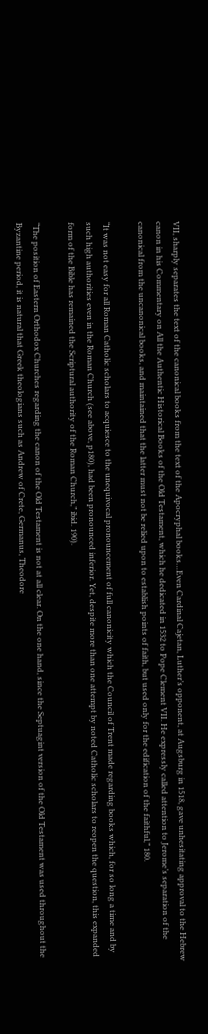VII, sharply separates the text of the canonical books from the text of the Apocryphal books…Even Cardinal Cajetan, Luther’s opponent, at Augsburg in 1518, gave unhesitating approval to the Hebrew canon in his Commentary on All the Authentic Historical Books of the Old Testament, which he dedicated in 1532 to Pope Clement VII. He expressly called attention to Jerome’s separation of the canonical from the uncanonical books, and maintained that the latter must not be relied upon to establish points of faith, but used only for the edification of the faithful,” 180.

“It was not easy for all Roman Catholic scholars to acquiesce to the unequivocal pronouncement of full canonicity which the Council of Trent made regarding books which, for so long a time and by such high authorities even in the Roman Church (see above, p180), had been pronounced inferior. Yet, despite more than one attempt by noted Catholic scholars to reopen the question, this expanded form of the Bible has remained the Scriptural authority of the Roman Church,” ibid. 190).

“The position of Eastern Orthodox Churches regarding the canon of the Old Testament is not at all clear. On the one hand, since the Septuagint version of the Old Testament was used throughout the Byzantine period, it is natural that Greek theologians such as Andrew of Crete, Germanus, Theodore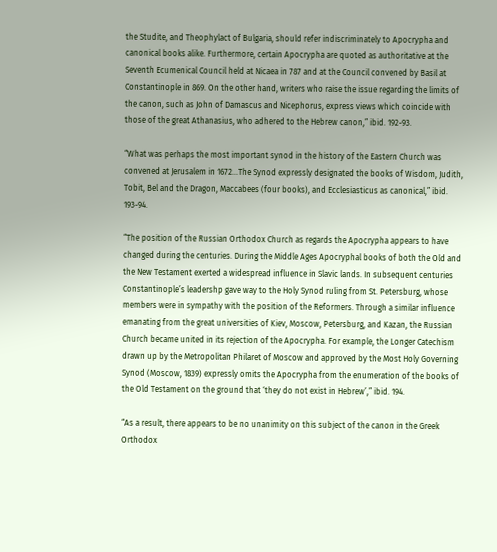the Studite, and Theophylact of Bulgaria, should refer indiscriminately to Apocrypha and canonical books alike. Furthermore, certain Apocrypha are quoted as authoritative at the Seventh Ecumenical Council held at Nicaea in 787 and at the Council convened by Basil at Constantinople in 869. On the other hand, writers who raise the issue regarding the limits of the canon, such as John of Damascus and Nicephorus, express views which coincide with those of the great Athanasius, who adhered to the Hebrew canon,” ibid. 192-93.

“What was perhaps the most important synod in the history of the Eastern Church was convened at Jerusalem in 1672…The Synod expressly designated the books of Wisdom, Judith, Tobit, Bel and the Dragon, Maccabees (four books), and Ecclesiasticus as canonical,” ibid. 193-94.

“The position of the Russian Orthodox Church as regards the Apocrypha appears to have changed during the centuries. During the Middle Ages Apocryphal books of both the Old and the New Testament exerted a widespread influence in Slavic lands. In subsequent centuries Constantinople’s leadershp gave way to the Holy Synod ruling from St. Petersburg, whose members were in sympathy with the position of the Reformers. Through a similar influence emanating from the great universities of Kiev, Moscow, Petersburg, and Kazan, the Russian Church became united in its rejection of the Apocrypha. For example, the Longer Catechism drawn up by the Metropolitan Philaret of Moscow and approved by the Most Holy Governing Synod (Moscow, 1839) expressly omits the Apocrypha from the enumeration of the books of the Old Testament on the ground that ‘they do not exist in Hebrew’,” ibid. 194.

“As a result, there appears to be no unanimity on this subject of the canon in the Greek Orthodox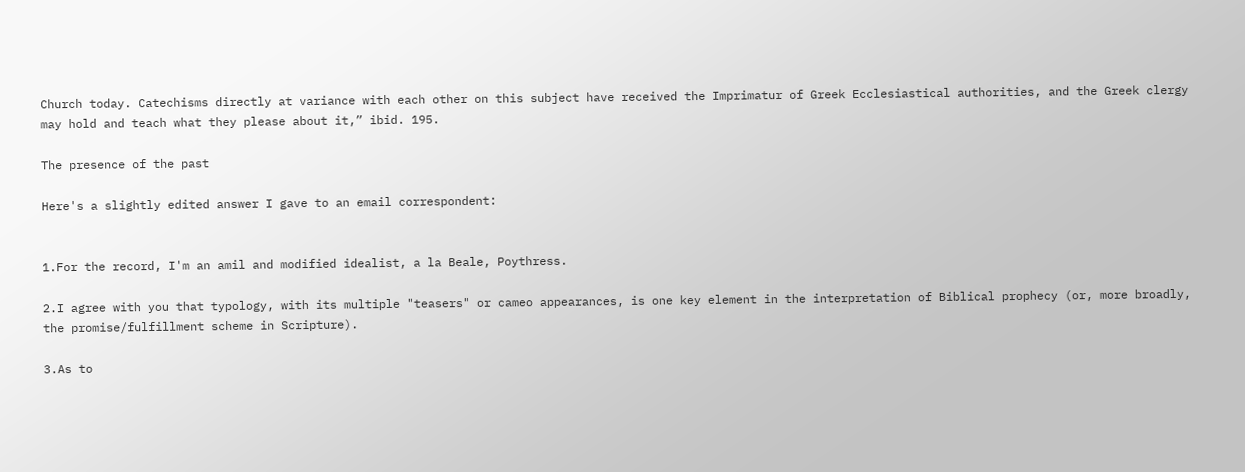Church today. Catechisms directly at variance with each other on this subject have received the Imprimatur of Greek Ecclesiastical authorities, and the Greek clergy may hold and teach what they please about it,” ibid. 195.

The presence of the past

Here's a slightly edited answer I gave to an email correspondent:


1.For the record, I'm an amil and modified idealist, a la Beale, Poythress.

2.I agree with you that typology, with its multiple "teasers" or cameo appearances, is one key element in the interpretation of Biblical prophecy (or, more broadly, the promise/fulfillment scheme in Scripture).

3.As to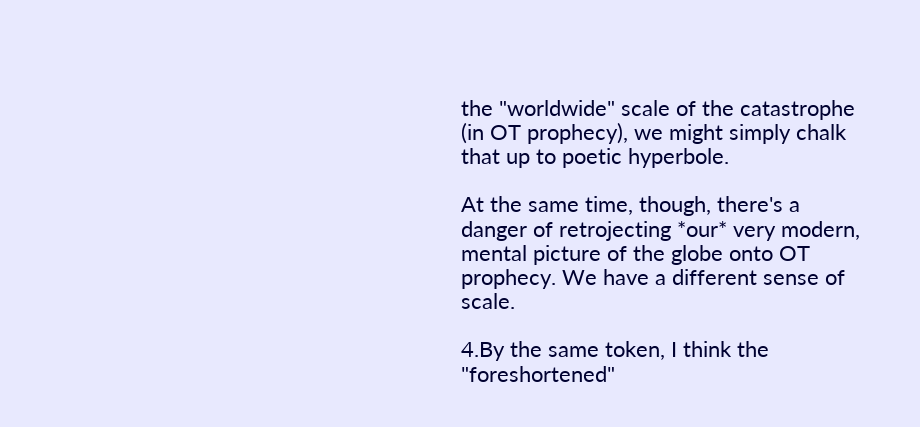the "worldwide" scale of the catastrophe (in OT prophecy), we might simply chalk that up to poetic hyperbole.

At the same time, though, there's a danger of retrojecting *our* very modern, mental picture of the globe onto OT prophecy. We have a different sense of scale.

4.By the same token, I think the "foreshortened"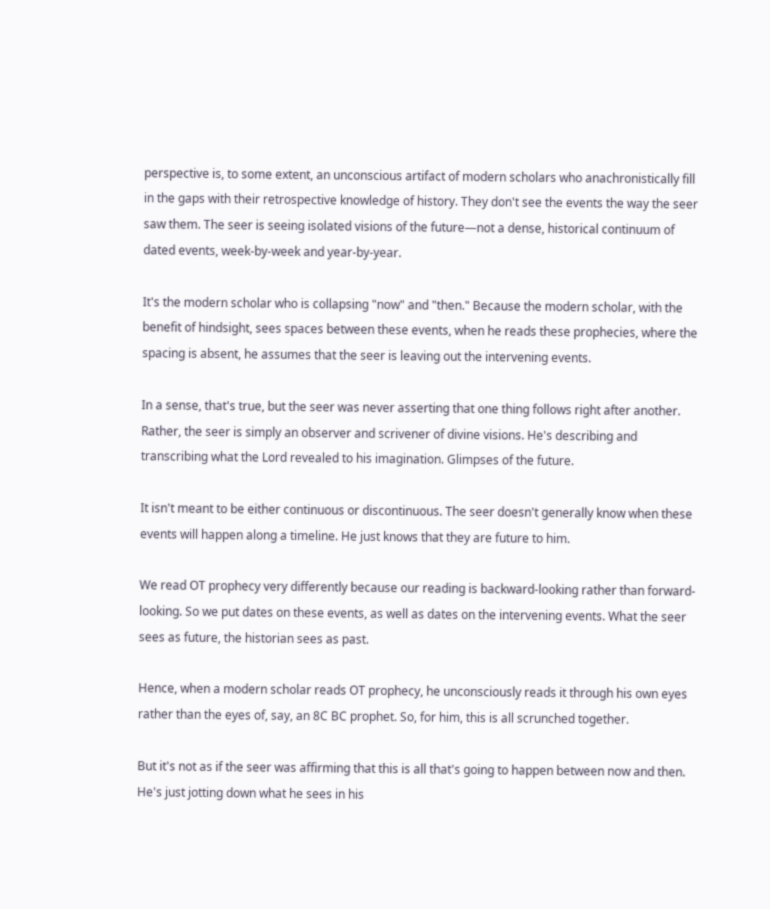perspective is, to some extent, an unconscious artifact of modern scholars who anachronistically fill in the gaps with their retrospective knowledge of history. They don't see the events the way the seer saw them. The seer is seeing isolated visions of the future—not a dense, historical continuum of dated events, week-by-week and year-by-year.

It's the modern scholar who is collapsing "now" and "then." Because the modern scholar, with the benefit of hindsight, sees spaces between these events, when he reads these prophecies, where the spacing is absent, he assumes that the seer is leaving out the intervening events.

In a sense, that's true, but the seer was never asserting that one thing follows right after another. Rather, the seer is simply an observer and scrivener of divine visions. He's describing and transcribing what the Lord revealed to his imagination. Glimpses of the future.

It isn't meant to be either continuous or discontinuous. The seer doesn't generally know when these events will happen along a timeline. He just knows that they are future to him.

We read OT prophecy very differently because our reading is backward-looking rather than forward-looking. So we put dates on these events, as well as dates on the intervening events. What the seer sees as future, the historian sees as past.

Hence, when a modern scholar reads OT prophecy, he unconsciously reads it through his own eyes rather than the eyes of, say, an 8C BC prophet. So, for him, this is all scrunched together.

But it's not as if the seer was affirming that this is all that's going to happen between now and then. He's just jotting down what he sees in his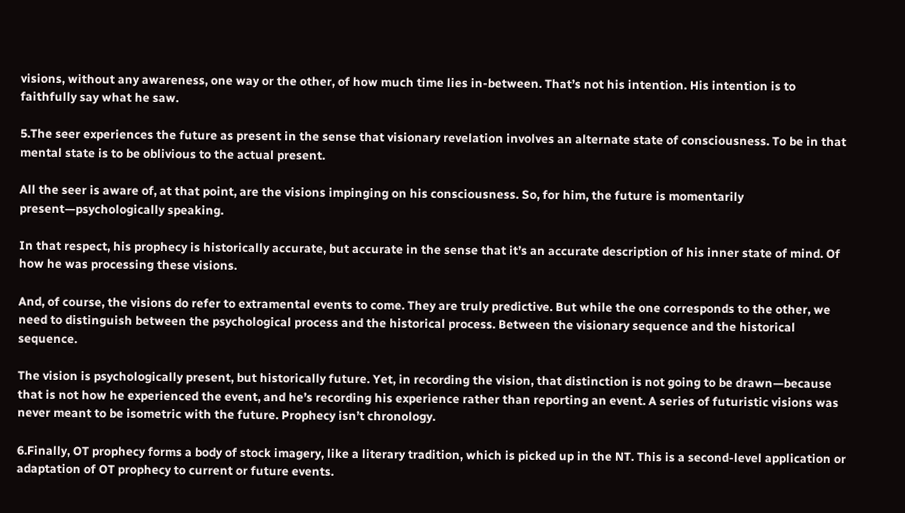visions, without any awareness, one way or the other, of how much time lies in-between. That’s not his intention. His intention is to faithfully say what he saw.

5.The seer experiences the future as present in the sense that visionary revelation involves an alternate state of consciousness. To be in that mental state is to be oblivious to the actual present.

All the seer is aware of, at that point, are the visions impinging on his consciousness. So, for him, the future is momentarily present—psychologically speaking.

In that respect, his prophecy is historically accurate, but accurate in the sense that it’s an accurate description of his inner state of mind. Of how he was processing these visions.

And, of course, the visions do refer to extramental events to come. They are truly predictive. But while the one corresponds to the other, we need to distinguish between the psychological process and the historical process. Between the visionary sequence and the historical sequence.

The vision is psychologically present, but historically future. Yet, in recording the vision, that distinction is not going to be drawn—because that is not how he experienced the event, and he’s recording his experience rather than reporting an event. A series of futuristic visions was never meant to be isometric with the future. Prophecy isn’t chronology.

6.Finally, OT prophecy forms a body of stock imagery, like a literary tradition, which is picked up in the NT. This is a second-level application or adaptation of OT prophecy to current or future events.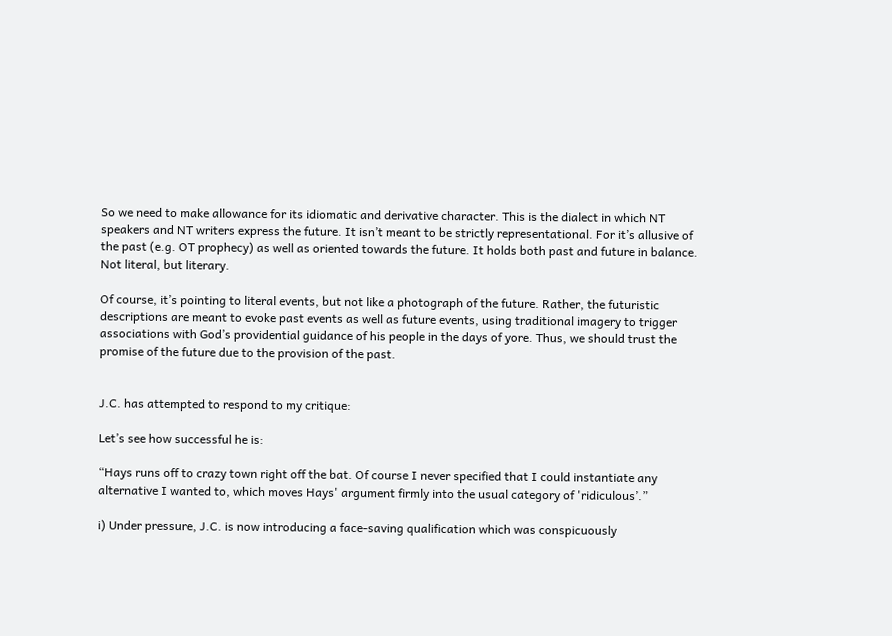So we need to make allowance for its idiomatic and derivative character. This is the dialect in which NT speakers and NT writers express the future. It isn’t meant to be strictly representational. For it’s allusive of the past (e.g. OT prophecy) as well as oriented towards the future. It holds both past and future in balance. Not literal, but literary.

Of course, it’s pointing to literal events, but not like a photograph of the future. Rather, the futuristic descriptions are meant to evoke past events as well as future events, using traditional imagery to trigger associations with God’s providential guidance of his people in the days of yore. Thus, we should trust the promise of the future due to the provision of the past.


J.C. has attempted to respond to my critique:

Let’s see how successful he is:

“Hays runs off to crazy town right off the bat. Of course I never specified that I could instantiate any alternative I wanted to, which moves Hays' argument firmly into the usual category of 'ridiculous’.”

i) Under pressure, J.C. is now introducing a face-saving qualification which was conspicuously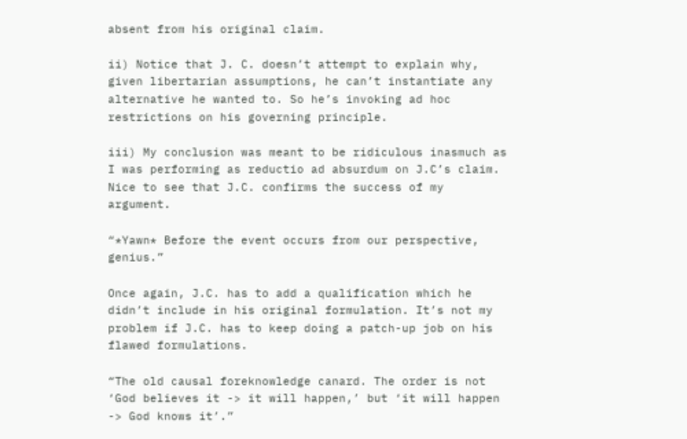absent from his original claim.

ii) Notice that J. C. doesn’t attempt to explain why, given libertarian assumptions, he can’t instantiate any alternative he wanted to. So he’s invoking ad hoc restrictions on his governing principle.

iii) My conclusion was meant to be ridiculous inasmuch as I was performing as reductio ad absurdum on J.C’s claim. Nice to see that J.C. confirms the success of my argument.

“*Yawn* Before the event occurs from our perspective, genius.”

Once again, J.C. has to add a qualification which he didn’t include in his original formulation. It’s not my problem if J.C. has to keep doing a patch-up job on his flawed formulations.

“The old causal foreknowledge canard. The order is not ‘God believes it -> it will happen,’ but ‘it will happen -> God knows it’.”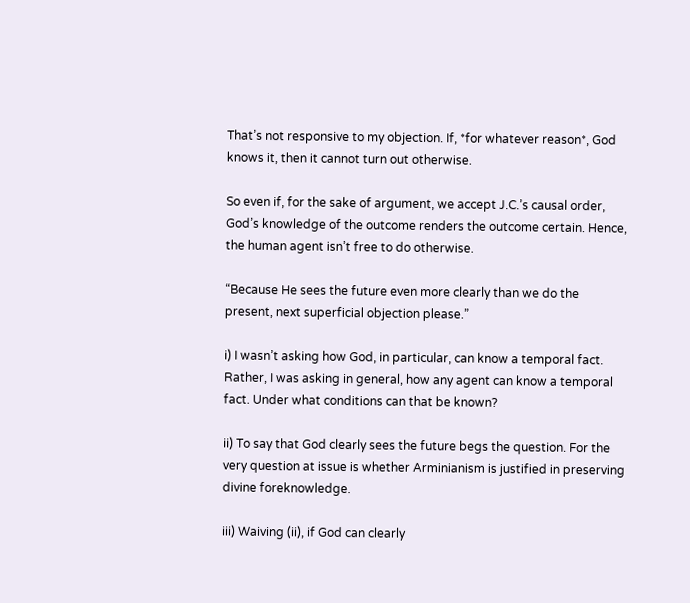That’s not responsive to my objection. If, *for whatever reason*, God knows it, then it cannot turn out otherwise.

So even if, for the sake of argument, we accept J.C.’s causal order, God’s knowledge of the outcome renders the outcome certain. Hence, the human agent isn’t free to do otherwise.

“Because He sees the future even more clearly than we do the present, next superficial objection please.”

i) I wasn’t asking how God, in particular, can know a temporal fact. Rather, I was asking in general, how any agent can know a temporal fact. Under what conditions can that be known?

ii) To say that God clearly sees the future begs the question. For the very question at issue is whether Arminianism is justified in preserving divine foreknowledge.

iii) Waiving (ii), if God can clearly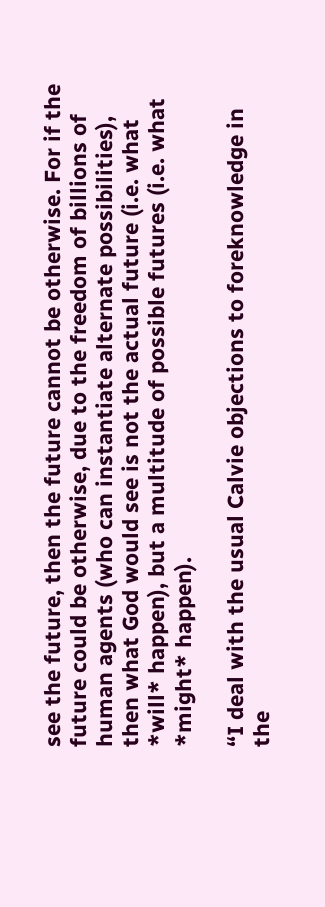see the future, then the future cannot be otherwise. For if the future could be otherwise, due to the freedom of billions of human agents (who can instantiate alternate possibilities), then what God would see is not the actual future (i.e. what *will* happen), but a multitude of possible futures (i.e. what *might* happen).

“I deal with the usual Calvie objections to foreknowledge in the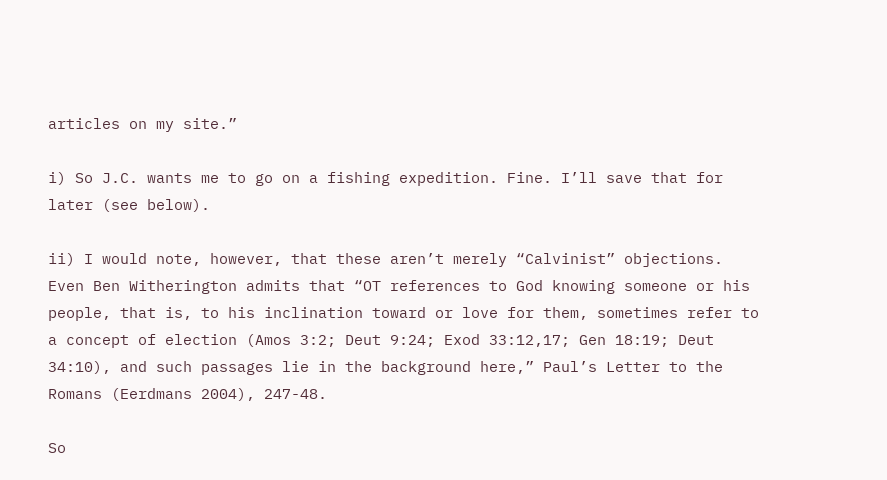articles on my site.”

i) So J.C. wants me to go on a fishing expedition. Fine. I’ll save that for later (see below).

ii) I would note, however, that these aren’t merely “Calvinist” objections. Even Ben Witherington admits that “OT references to God knowing someone or his people, that is, to his inclination toward or love for them, sometimes refer to a concept of election (Amos 3:2; Deut 9:24; Exod 33:12,17; Gen 18:19; Deut 34:10), and such passages lie in the background here,” Paul’s Letter to the Romans (Eerdmans 2004), 247-48.

So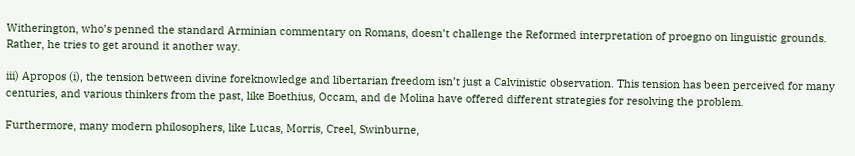Witherington, who’s penned the standard Arminian commentary on Romans, doesn’t challenge the Reformed interpretation of proegno on linguistic grounds. Rather, he tries to get around it another way.

iii) Apropos (i), the tension between divine foreknowledge and libertarian freedom isn’t just a Calvinistic observation. This tension has been perceived for many centuries, and various thinkers from the past, like Boethius, Occam, and de Molina have offered different strategies for resolving the problem.

Furthermore, many modern philosophers, like Lucas, Morris, Creel, Swinburne,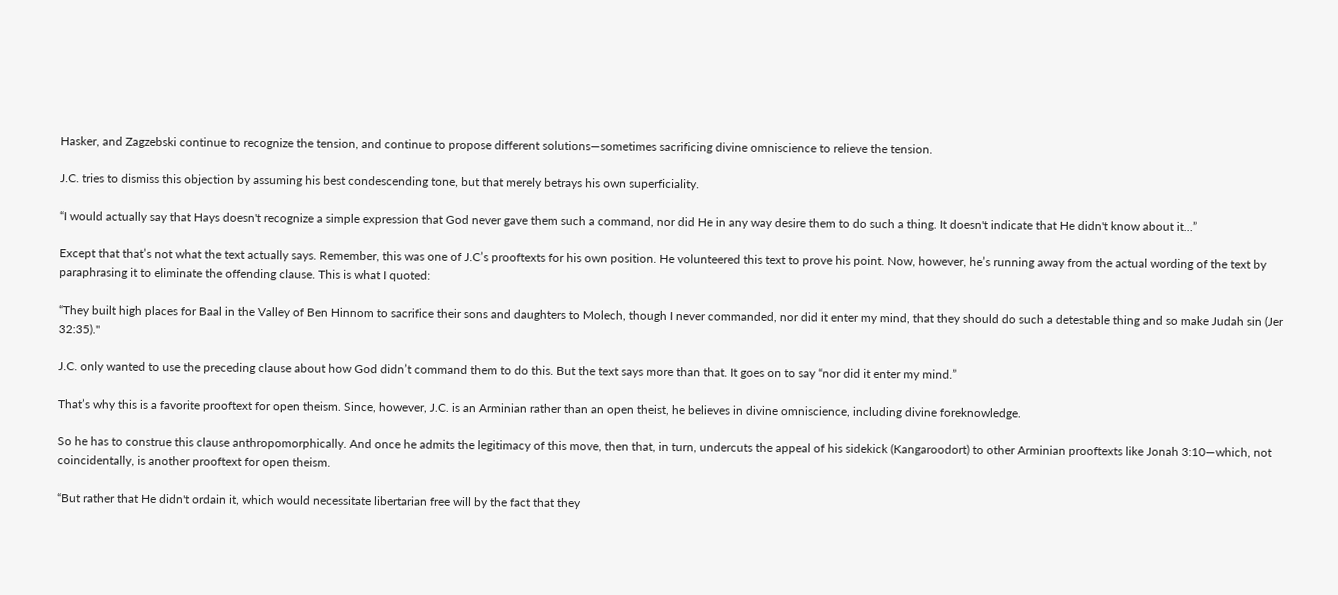Hasker, and Zagzebski continue to recognize the tension, and continue to propose different solutions—sometimes sacrificing divine omniscience to relieve the tension.

J.C. tries to dismiss this objection by assuming his best condescending tone, but that merely betrays his own superficiality.

“I would actually say that Hays doesn't recognize a simple expression that God never gave them such a command, nor did He in any way desire them to do such a thing. It doesn't indicate that He didn't know about it…”

Except that that’s not what the text actually says. Remember, this was one of J.C’s prooftexts for his own position. He volunteered this text to prove his point. Now, however, he’s running away from the actual wording of the text by paraphrasing it to eliminate the offending clause. This is what I quoted:

“They built high places for Baal in the Valley of Ben Hinnom to sacrifice their sons and daughters to Molech, though I never commanded, nor did it enter my mind, that they should do such a detestable thing and so make Judah sin (Jer 32:35)."

J.C. only wanted to use the preceding clause about how God didn’t command them to do this. But the text says more than that. It goes on to say “nor did it enter my mind.”

That’s why this is a favorite prooftext for open theism. Since, however, J.C. is an Arminian rather than an open theist, he believes in divine omniscience, including divine foreknowledge.

So he has to construe this clause anthropomorphically. And once he admits the legitimacy of this move, then that, in turn, undercuts the appeal of his sidekick (Kangaroodort) to other Arminian prooftexts like Jonah 3:10—which, not coincidentally, is another prooftext for open theism.

“But rather that He didn't ordain it, which would necessitate libertarian free will by the fact that they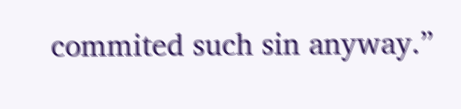commited such sin anyway.”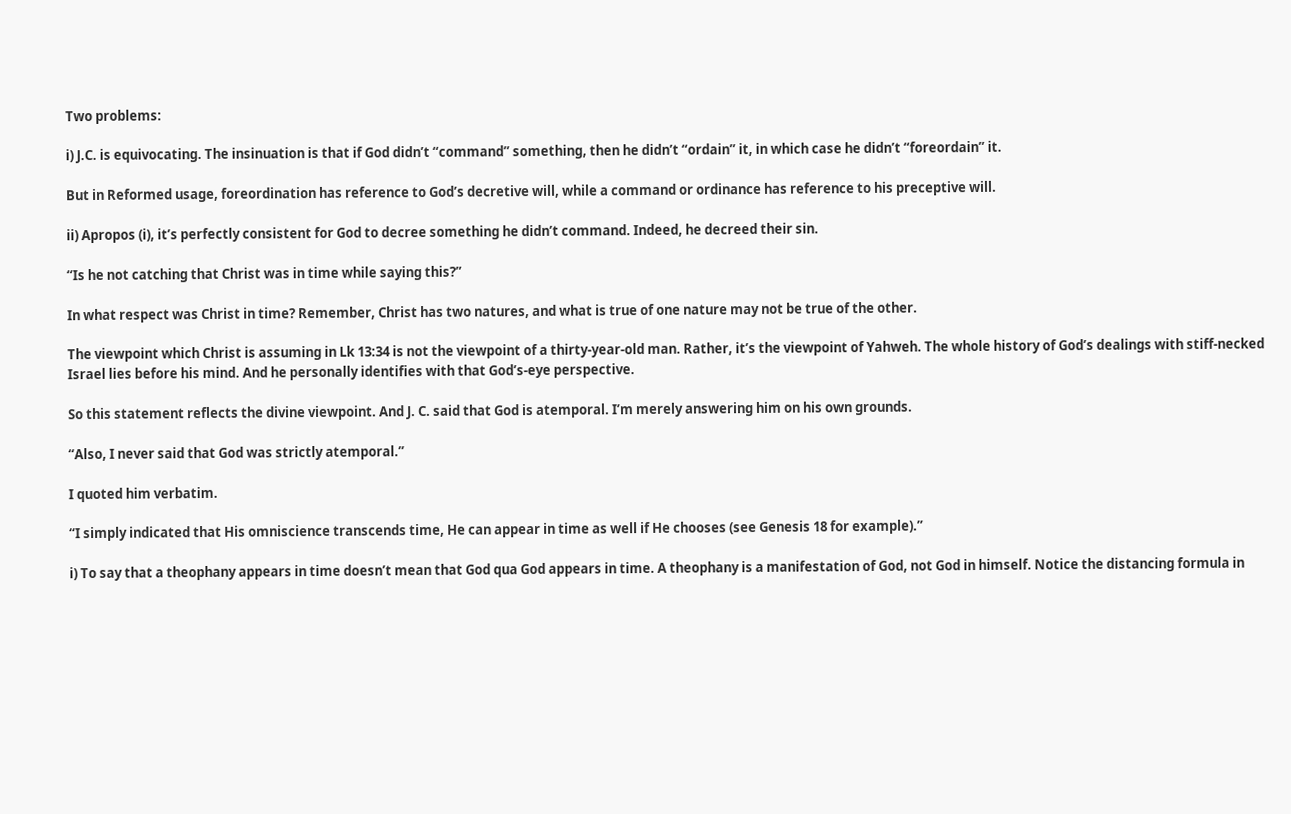Two problems:

i) J.C. is equivocating. The insinuation is that if God didn’t “command” something, then he didn’t “ordain” it, in which case he didn’t “foreordain” it.

But in Reformed usage, foreordination has reference to God’s decretive will, while a command or ordinance has reference to his preceptive will.

ii) Apropos (i), it’s perfectly consistent for God to decree something he didn’t command. Indeed, he decreed their sin.

“Is he not catching that Christ was in time while saying this?”

In what respect was Christ in time? Remember, Christ has two natures, and what is true of one nature may not be true of the other.

The viewpoint which Christ is assuming in Lk 13:34 is not the viewpoint of a thirty-year-old man. Rather, it’s the viewpoint of Yahweh. The whole history of God’s dealings with stiff-necked Israel lies before his mind. And he personally identifies with that God’s-eye perspective.

So this statement reflects the divine viewpoint. And J. C. said that God is atemporal. I’m merely answering him on his own grounds.

“Also, I never said that God was strictly atemporal.”

I quoted him verbatim.

“I simply indicated that His omniscience transcends time, He can appear in time as well if He chooses (see Genesis 18 for example).”

i) To say that a theophany appears in time doesn’t mean that God qua God appears in time. A theophany is a manifestation of God, not God in himself. Notice the distancing formula in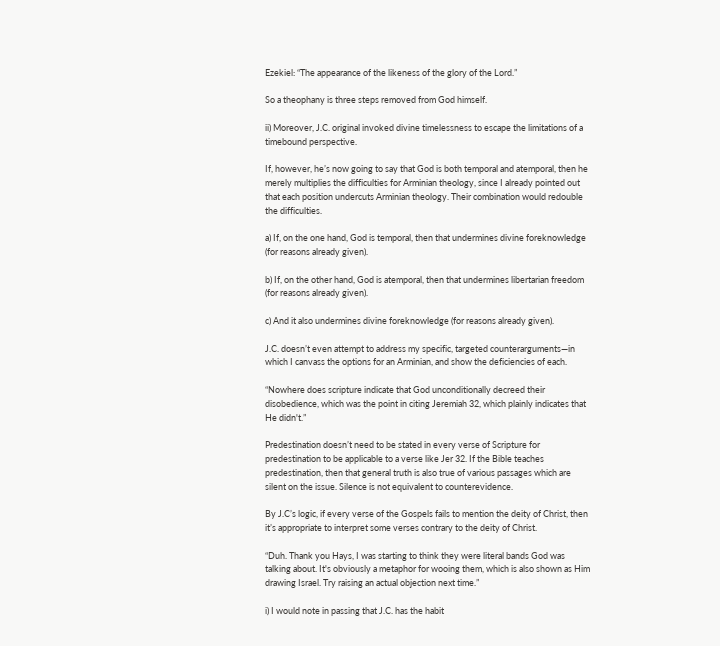Ezekiel: “The appearance of the likeness of the glory of the Lord.”

So a theophany is three steps removed from God himself.

ii) Moreover, J.C. original invoked divine timelessness to escape the limitations of a timebound perspective.

If, however, he’s now going to say that God is both temporal and atemporal, then he merely multiplies the difficulties for Arminian theology, since I already pointed out that each position undercuts Arminian theology. Their combination would redouble the difficulties.

a) If, on the one hand, God is temporal, then that undermines divine foreknowledge (for reasons already given).

b) If, on the other hand, God is atemporal, then that undermines libertarian freedom (for reasons already given).

c) And it also undermines divine foreknowledge (for reasons already given).

J.C. doesn’t even attempt to address my specific, targeted counterarguments—in which I canvass the options for an Arminian, and show the deficiencies of each.

“Nowhere does scripture indicate that God unconditionally decreed their disobedience, which was the point in citing Jeremiah 32, which plainly indicates that He didn't.”

Predestination doesn’t need to be stated in every verse of Scripture for predestination to be applicable to a verse like Jer 32. If the Bible teaches predestination, then that general truth is also true of various passages which are silent on the issue. Silence is not equivalent to counterevidence.

By J.C’s logic, if every verse of the Gospels fails to mention the deity of Christ, then it’s appropriate to interpret some verses contrary to the deity of Christ.

“Duh. Thank you Hays, I was starting to think they were literal bands God was talking about. It's obviously a metaphor for wooing them, which is also shown as Him drawing Israel. Try raising an actual objection next time.”

i) I would note in passing that J.C. has the habit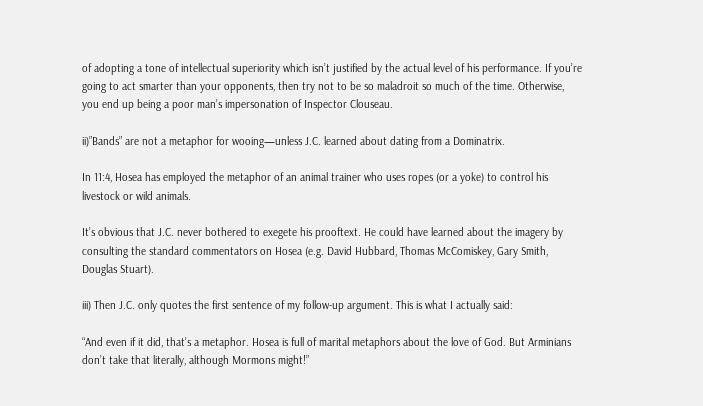of adopting a tone of intellectual superiority which isn’t justified by the actual level of his performance. If you’re going to act smarter than your opponents, then try not to be so maladroit so much of the time. Otherwise, you end up being a poor man’s impersonation of Inspector Clouseau.

ii)”Bands” are not a metaphor for wooing—unless J.C. learned about dating from a Dominatrix.

In 11:4, Hosea has employed the metaphor of an animal trainer who uses ropes (or a yoke) to control his livestock or wild animals.

It’s obvious that J.C. never bothered to exegete his prooftext. He could have learned about the imagery by consulting the standard commentators on Hosea (e.g. David Hubbard, Thomas McComiskey, Gary Smith, Douglas Stuart).

iii) Then J.C. only quotes the first sentence of my follow-up argument. This is what I actually said:

“And even if it did, that’s a metaphor. Hosea is full of marital metaphors about the love of God. But Arminians don’t take that literally, although Mormons might!”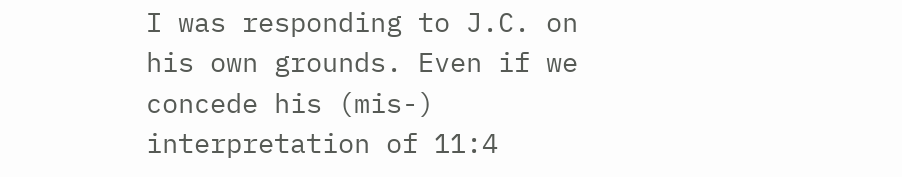I was responding to J.C. on his own grounds. Even if we concede his (mis-) interpretation of 11:4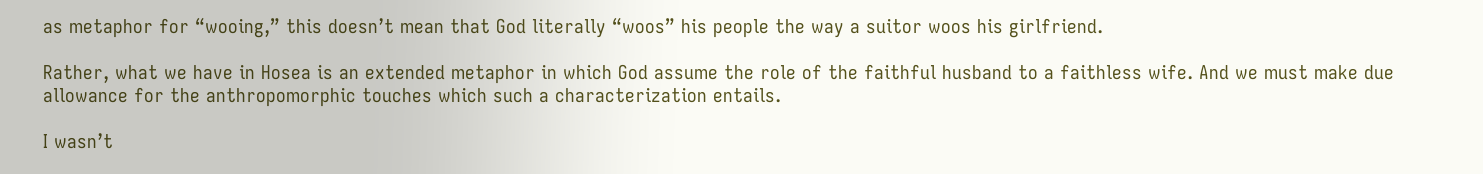as metaphor for “wooing,” this doesn’t mean that God literally “woos” his people the way a suitor woos his girlfriend.

Rather, what we have in Hosea is an extended metaphor in which God assume the role of the faithful husband to a faithless wife. And we must make due allowance for the anthropomorphic touches which such a characterization entails.

I wasn’t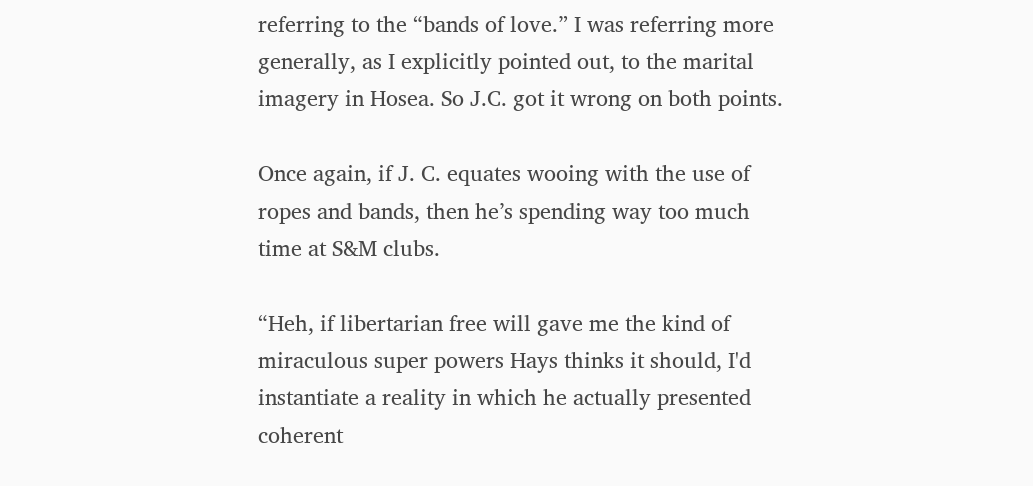referring to the “bands of love.” I was referring more generally, as I explicitly pointed out, to the marital imagery in Hosea. So J.C. got it wrong on both points.

Once again, if J. C. equates wooing with the use of ropes and bands, then he’s spending way too much time at S&M clubs.

“Heh, if libertarian free will gave me the kind of miraculous super powers Hays thinks it should, I'd instantiate a reality in which he actually presented coherent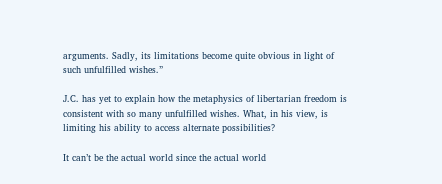arguments. Sadly, its limitations become quite obvious in light of such unfulfilled wishes.”

J.C. has yet to explain how the metaphysics of libertarian freedom is consistent with so many unfulfilled wishes. What, in his view, is limiting his ability to access alternate possibilities?

It can’t be the actual world since the actual world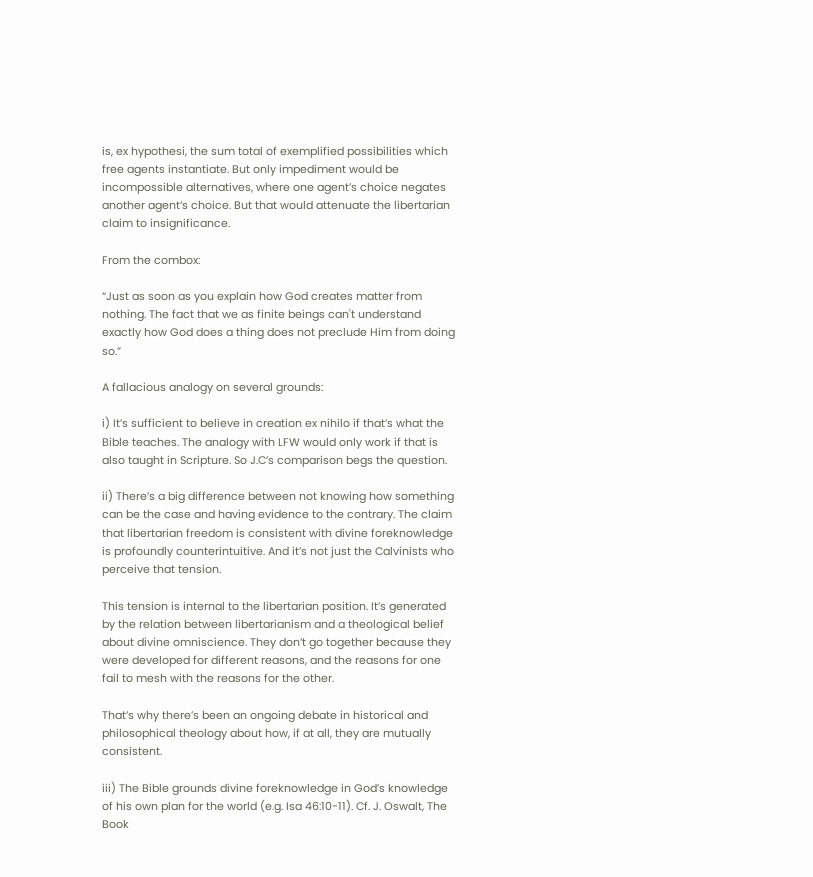is, ex hypothesi, the sum total of exemplified possibilities which free agents instantiate. But only impediment would be incompossible alternatives, where one agent’s choice negates another agent’s choice. But that would attenuate the libertarian claim to insignificance.

From the combox:

“Just as soon as you explain how God creates matter from nothing. The fact that we as finite beings can't understand exactly how God does a thing does not preclude Him from doing so.”

A fallacious analogy on several grounds:

i) It’s sufficient to believe in creation ex nihilo if that’s what the Bible teaches. The analogy with LFW would only work if that is also taught in Scripture. So J.C’s comparison begs the question.

ii) There’s a big difference between not knowing how something can be the case and having evidence to the contrary. The claim that libertarian freedom is consistent with divine foreknowledge is profoundly counterintuitive. And it’s not just the Calvinists who perceive that tension.

This tension is internal to the libertarian position. It’s generated by the relation between libertarianism and a theological belief about divine omniscience. They don’t go together because they were developed for different reasons, and the reasons for one fail to mesh with the reasons for the other.

That’s why there’s been an ongoing debate in historical and philosophical theology about how, if at all, they are mutually consistent.

iii) The Bible grounds divine foreknowledge in God’s knowledge of his own plan for the world (e.g. Isa 46:10-11). Cf. J. Oswalt, The Book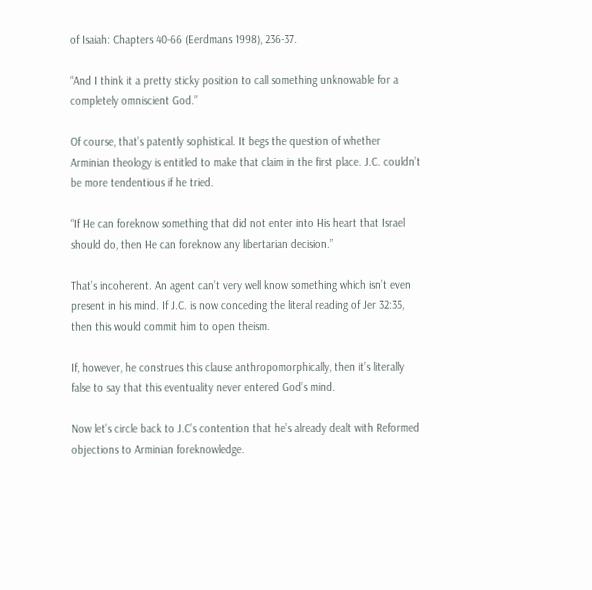of Isaiah: Chapters 40-66 (Eerdmans 1998), 236-37.

“And I think it a pretty sticky position to call something unknowable for a completely omniscient God.”

Of course, that’s patently sophistical. It begs the question of whether Arminian theology is entitled to make that claim in the first place. J.C. couldn’t be more tendentious if he tried.

“If He can foreknow something that did not enter into His heart that Israel should do, then He can foreknow any libertarian decision.”

That’s incoherent. An agent can’t very well know something which isn’t even present in his mind. If J.C. is now conceding the literal reading of Jer 32:35, then this would commit him to open theism.

If, however, he construes this clause anthropomorphically, then it’s literally false to say that this eventuality never entered God’s mind.

Now let’s circle back to J.C’s contention that he’s already dealt with Reformed objections to Arminian foreknowledge.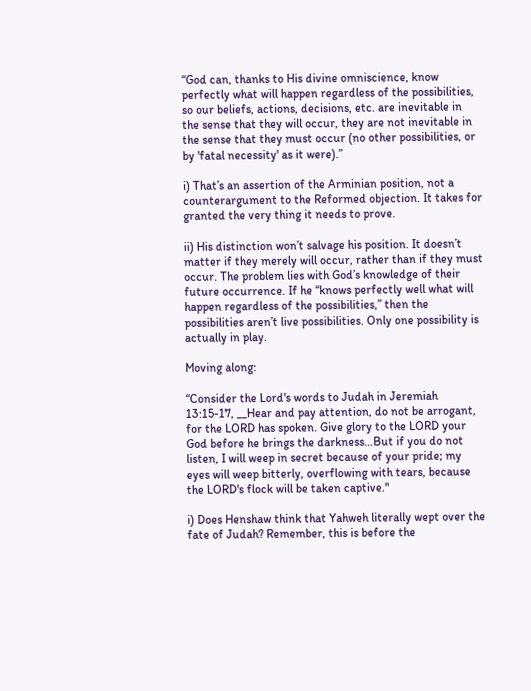“God can, thanks to His divine omniscience, know perfectly what will happen regardless of the possibilities, so our beliefs, actions, decisions, etc. are inevitable in the sense that they will occur, they are not inevitable in the sense that they must occur (no other possibilities, or by 'fatal necessity' as it were).”

i) That’s an assertion of the Arminian position, not a counterargument to the Reformed objection. It takes for granted the very thing it needs to prove.

ii) His distinction won’t salvage his position. It doesn’t matter if they merely will occur, rather than if they must occur. The problem lies with God’s knowledge of their future occurrence. If he “knows perfectly well what will happen regardless of the possibilities,” then the possibilities aren’t live possibilities. Only one possibility is actually in play.

Moving along:

“Consider the Lord's words to Judah in Jeremiah 13:15-17, __Hear and pay attention, do not be arrogant, for the LORD has spoken. Give glory to the LORD your God before he brings the darkness…But if you do not listen, I will weep in secret because of your pride; my eyes will weep bitterly, overflowing with tears, because the LORD's flock will be taken captive."

i) Does Henshaw think that Yahweh literally wept over the fate of Judah? Remember, this is before the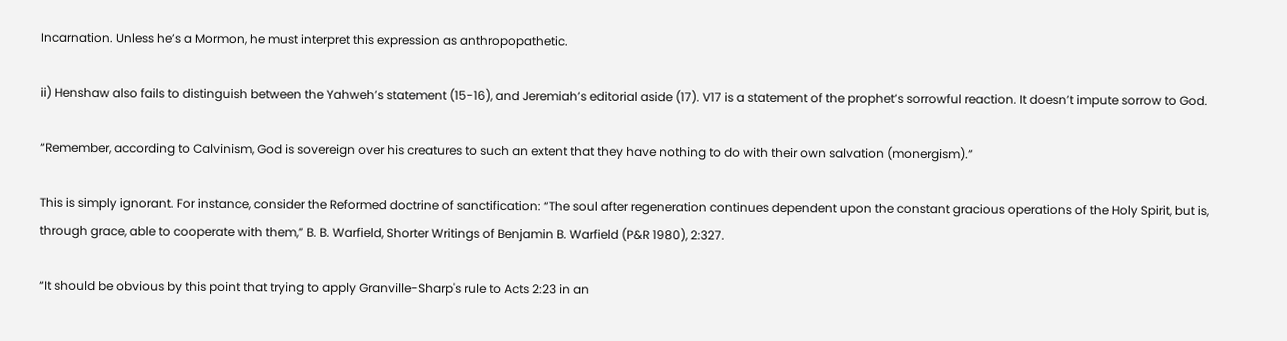Incarnation. Unless he’s a Mormon, he must interpret this expression as anthropopathetic.

ii) Henshaw also fails to distinguish between the Yahweh’s statement (15-16), and Jeremiah’s editorial aside (17). V17 is a statement of the prophet’s sorrowful reaction. It doesn’t impute sorrow to God.

“Remember, according to Calvinism, God is sovereign over his creatures to such an extent that they have nothing to do with their own salvation (monergism).”

This is simply ignorant. For instance, consider the Reformed doctrine of sanctification: “The soul after regeneration continues dependent upon the constant gracious operations of the Holy Spirit, but is, through grace, able to cooperate with them,” B. B. Warfield, Shorter Writings of Benjamin B. Warfield (P&R 1980), 2:327.

“It should be obvious by this point that trying to apply Granville-Sharp's rule to Acts 2:23 in an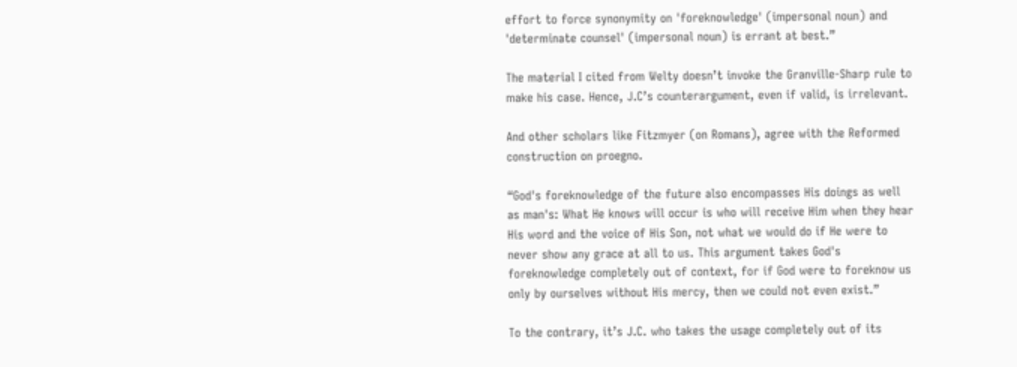effort to force synonymity on 'foreknowledge' (impersonal noun) and 'determinate counsel' (impersonal noun) is errant at best.”

The material I cited from Welty doesn’t invoke the Granville-Sharp rule to make his case. Hence, J.C’s counterargument, even if valid, is irrelevant.

And other scholars like Fitzmyer (on Romans), agree with the Reformed construction on proegno.

“God's foreknowledge of the future also encompasses His doings as well as man's: What He knows will occur is who will receive Him when they hear His word and the voice of His Son, not what we would do if He were to never show any grace at all to us. This argument takes God's foreknowledge completely out of context, for if God were to foreknow us only by ourselves without His mercy, then we could not even exist.”

To the contrary, it’s J.C. who takes the usage completely out of its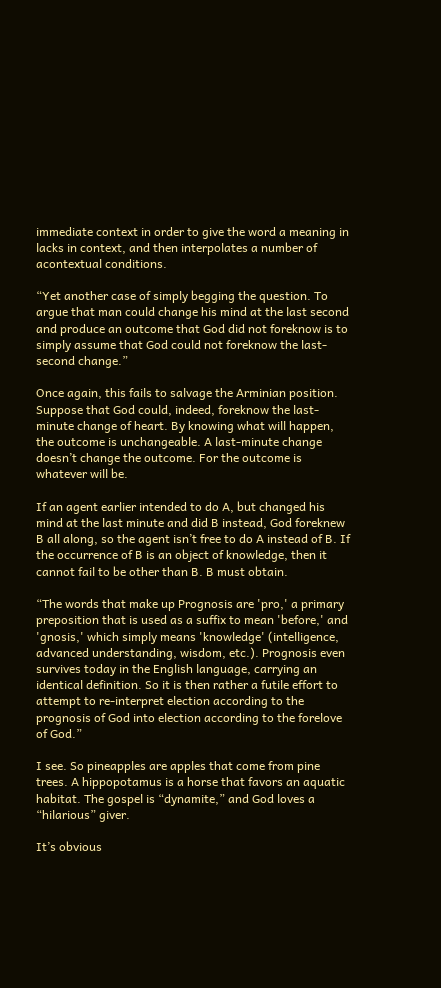immediate context in order to give the word a meaning in lacks in context, and then interpolates a number of acontextual conditions.

“Yet another case of simply begging the question. To argue that man could change his mind at the last second and produce an outcome that God did not foreknow is to simply assume that God could not foreknow the last-second change.”

Once again, this fails to salvage the Arminian position. Suppose that God could, indeed, foreknow the last-minute change of heart. By knowing what will happen, the outcome is unchangeable. A last-minute change doesn’t change the outcome. For the outcome is whatever will be.

If an agent earlier intended to do A, but changed his mind at the last minute and did B instead, God foreknew B all along, so the agent isn’t free to do A instead of B. If the occurrence of B is an object of knowledge, then it cannot fail to be other than B. B must obtain.

“The words that make up Prognosis are 'pro,' a primary preposition that is used as a suffix to mean 'before,' and 'gnosis,' which simply means 'knowledge' (intelligence, advanced understanding, wisdom, etc.). Prognosis even survives today in the English language, carrying an identical definition. So it is then rather a futile effort to attempt to re-interpret election according to the prognosis of God into election according to the forelove of God.”

I see. So pineapples are apples that come from pine trees. A hippopotamus is a horse that favors an aquatic habitat. The gospel is “dynamite,” and God loves a “hilarious” giver.

It’s obvious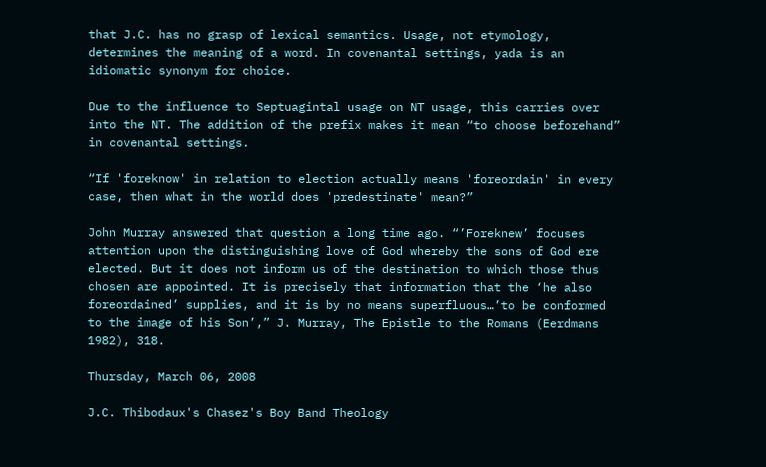that J.C. has no grasp of lexical semantics. Usage, not etymology, determines the meaning of a word. In covenantal settings, yada is an idiomatic synonym for choice.

Due to the influence to Septuagintal usage on NT usage, this carries over into the NT. The addition of the prefix makes it mean “to choose beforehand” in covenantal settings.

“If 'foreknow' in relation to election actually means 'foreordain' in every case, then what in the world does 'predestinate' mean?”

John Murray answered that question a long time ago. “’Foreknew’ focuses attention upon the distinguishing love of God whereby the sons of God ere elected. But it does not inform us of the destination to which those thus chosen are appointed. It is precisely that information that the ‘he also foreordained’ supplies, and it is by no means superfluous…’to be conformed to the image of his Son’,” J. Murray, The Epistle to the Romans (Eerdmans 1982), 318.

Thursday, March 06, 2008

J.C. Thibodaux's Chasez's Boy Band Theology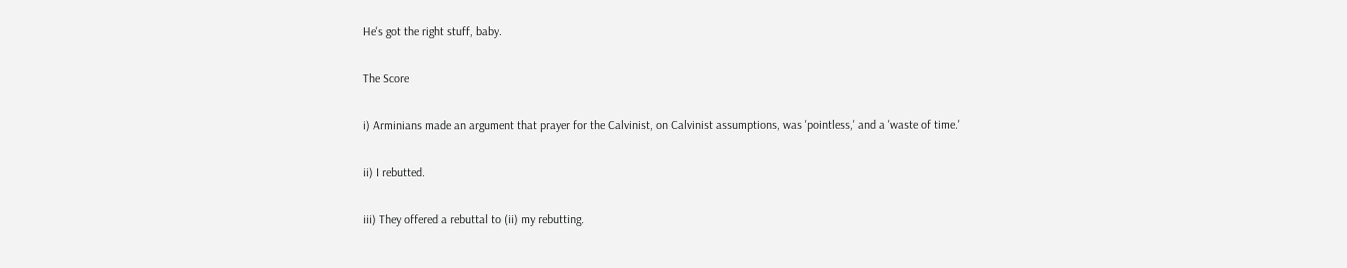He's got the right stuff, baby.

The Score

i) Arminians made an argument that prayer for the Calvinist, on Calvinist assumptions, was 'pointless,' and a 'waste of time.'

ii) I rebutted.

iii) They offered a rebuttal to (ii) my rebutting.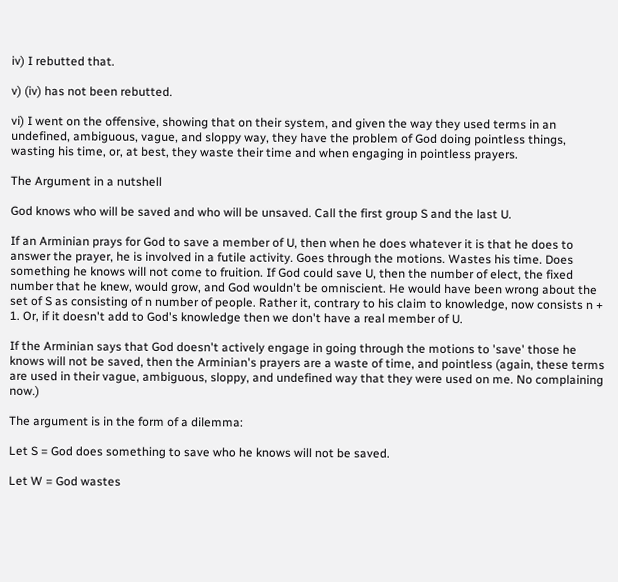iv) I rebutted that.

v) (iv) has not been rebutted.

vi) I went on the offensive, showing that on their system, and given the way they used terms in an undefined, ambiguous, vague, and sloppy way, they have the problem of God doing pointless things, wasting his time, or, at best, they waste their time and when engaging in pointless prayers.

The Argument in a nutshell

God knows who will be saved and who will be unsaved. Call the first group S and the last U.

If an Arminian prays for God to save a member of U, then when he does whatever it is that he does to answer the prayer, he is involved in a futile activity. Goes through the motions. Wastes his time. Does something he knows will not come to fruition. If God could save U, then the number of elect, the fixed number that he knew, would grow, and God wouldn't be omniscient. He would have been wrong about the set of S as consisting of n number of people. Rather it, contrary to his claim to knowledge, now consists n + 1. Or, if it doesn't add to God's knowledge then we don't have a real member of U.

If the Arminian says that God doesn't actively engage in going through the motions to 'save' those he knows will not be saved, then the Arminian's prayers are a waste of time, and pointless (again, these terms are used in their vague, ambiguous, sloppy, and undefined way that they were used on me. No complaining now.)

The argument is in the form of a dilemma:

Let S = God does something to save who he knows will not be saved.

Let W = God wastes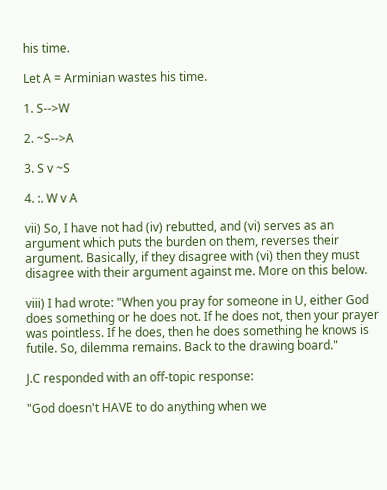his time.

Let A = Arminian wastes his time.

1. S-->W

2. ~S-->A

3. S v ~S

4. :. W v A

vii) So, I have not had (iv) rebutted, and (vi) serves as an argument which puts the burden on them, reverses their argument. Basically, if they disagree with (vi) then they must disagree with their argument against me. More on this below.

viii) I had wrote: "When you pray for someone in U, either God does something or he does not. If he does not, then your prayer was pointless. If he does, then he does something he knows is futile. So, dilemma remains. Back to the drawing board."

J.C responded with an off-topic response:

"God doesn't HAVE to do anything when we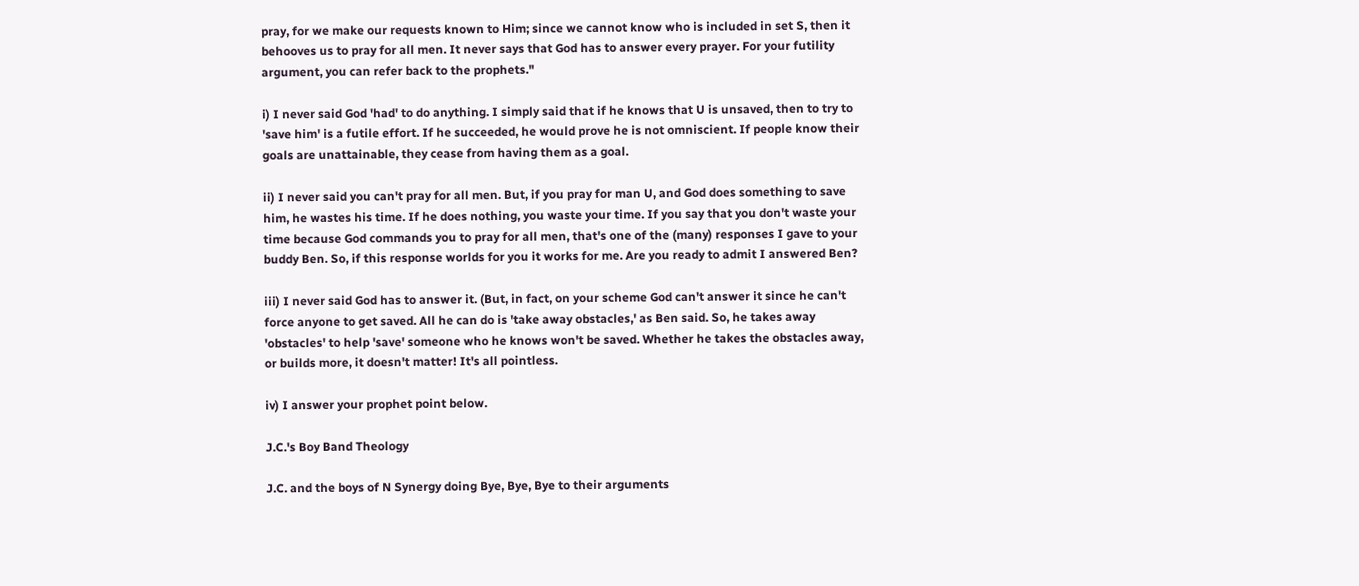pray, for we make our requests known to Him; since we cannot know who is included in set S, then it behooves us to pray for all men. It never says that God has to answer every prayer. For your futility argument, you can refer back to the prophets."

i) I never said God 'had' to do anything. I simply said that if he knows that U is unsaved, then to try to 'save him' is a futile effort. If he succeeded, he would prove he is not omniscient. If people know their goals are unattainable, they cease from having them as a goal.

ii) I never said you can't pray for all men. But, if you pray for man U, and God does something to save him, he wastes his time. If he does nothing, you waste your time. If you say that you don't waste your time because God commands you to pray for all men, that's one of the (many) responses I gave to your buddy Ben. So, if this response worlds for you it works for me. Are you ready to admit I answered Ben?

iii) I never said God has to answer it. (But, in fact, on your scheme God can't answer it since he can't force anyone to get saved. All he can do is 'take away obstacles,' as Ben said. So, he takes away 'obstacles' to help 'save' someone who he knows won't be saved. Whether he takes the obstacles away, or builds more, it doesn't matter! It's all pointless.

iv) I answer your prophet point below.

J.C.'s Boy Band Theology

J.C. and the boys of N Synergy doing Bye, Bye, Bye to their arguments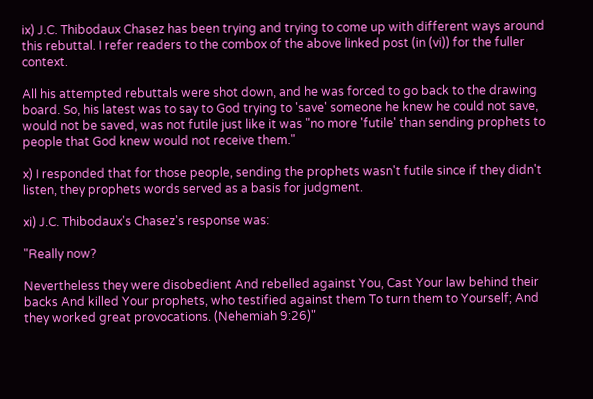ix) J.C. Thibodaux Chasez has been trying and trying to come up with different ways around this rebuttal. I refer readers to the combox of the above linked post (in (vi)) for the fuller context.

All his attempted rebuttals were shot down, and he was forced to go back to the drawing board. So, his latest was to say to God trying to 'save' someone he knew he could not save, would not be saved, was not futile just like it was "no more 'futile' than sending prophets to people that God knew would not receive them."

x) I responded that for those people, sending the prophets wasn't futile since if they didn't listen, they prophets words served as a basis for judgment.

xi) J.C. Thibodaux's Chasez's response was:

"Really now?

Nevertheless they were disobedient And rebelled against You, Cast Your law behind their backs And killed Your prophets, who testified against them To turn them to Yourself; And they worked great provocations. (Nehemiah 9:26)"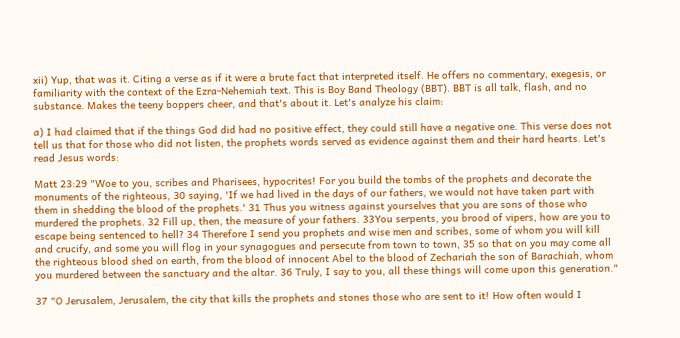xii) Yup, that was it. Citing a verse as if it were a brute fact that interpreted itself. He offers no commentary, exegesis, or familiarity with the context of the Ezra-Nehemiah text. This is Boy Band Theology (BBT). BBT is all talk, flash, and no substance. Makes the teeny boppers cheer, and that's about it. Let's analyze his claim:

a) I had claimed that if the things God did had no positive effect, they could still have a negative one. This verse does not tell us that for those who did not listen, the prophets words served as evidence against them and their hard hearts. Let's read Jesus words:

Matt 23:29 "Woe to you, scribes and Pharisees, hypocrites! For you build the tombs of the prophets and decorate the monuments of the righteous, 30 saying, 'If we had lived in the days of our fathers, we would not have taken part with them in shedding the blood of the prophets.' 31 Thus you witness against yourselves that you are sons of those who murdered the prophets. 32 Fill up, then, the measure of your fathers. 33You serpents, you brood of vipers, how are you to escape being sentenced to hell? 34 Therefore I send you prophets and wise men and scribes, some of whom you will kill and crucify, and some you will flog in your synagogues and persecute from town to town, 35 so that on you may come all the righteous blood shed on earth, from the blood of innocent Abel to the blood of Zechariah the son of Barachiah, whom you murdered between the sanctuary and the altar. 36 Truly, I say to you, all these things will come upon this generation."

37 "O Jerusalem, Jerusalem, the city that kills the prophets and stones those who are sent to it! How often would I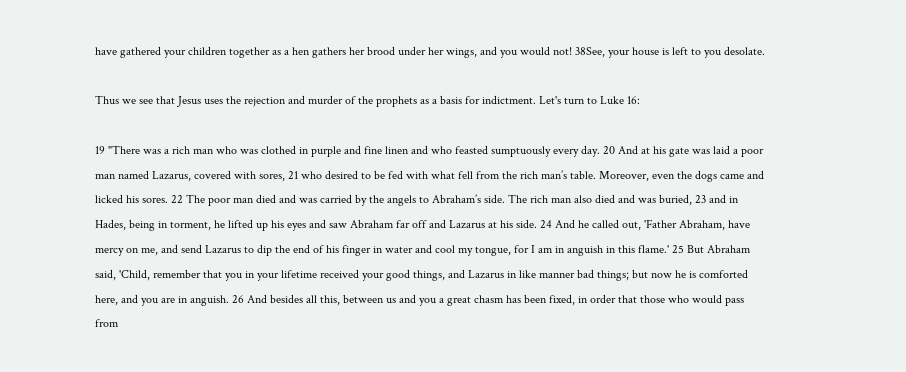have gathered your children together as a hen gathers her brood under her wings, and you would not! 38See, your house is left to you desolate.

Thus we see that Jesus uses the rejection and murder of the prophets as a basis for indictment. Let's turn to Luke 16:

19 "There was a rich man who was clothed in purple and fine linen and who feasted sumptuously every day. 20 And at his gate was laid a poor man named Lazarus, covered with sores, 21 who desired to be fed with what fell from the rich man’s table. Moreover, even the dogs came and licked his sores. 22 The poor man died and was carried by the angels to Abraham’s side. The rich man also died and was buried, 23 and in Hades, being in torment, he lifted up his eyes and saw Abraham far off and Lazarus at his side. 24 And he called out, 'Father Abraham, have mercy on me, and send Lazarus to dip the end of his finger in water and cool my tongue, for I am in anguish in this flame.' 25 But Abraham said, 'Child, remember that you in your lifetime received your good things, and Lazarus in like manner bad things; but now he is comforted here, and you are in anguish. 26 And besides all this, between us and you a great chasm has been fixed, in order that those who would pass from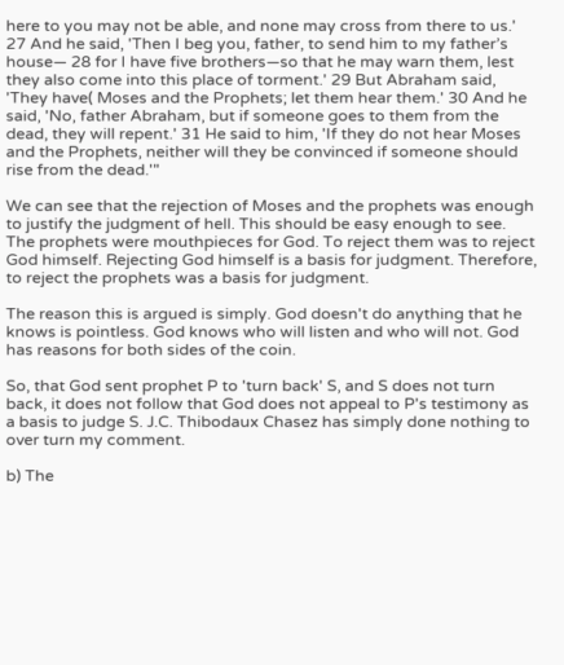here to you may not be able, and none may cross from there to us.' 27 And he said, 'Then I beg you, father, to send him to my father’s house— 28 for I have five brothers—so that he may warn them, lest they also come into this place of torment.' 29 But Abraham said, 'They have( Moses and the Prophets; let them hear them.' 30 And he said, 'No, father Abraham, but if someone goes to them from the dead, they will repent.' 31 He said to him, 'If they do not hear Moses and the Prophets, neither will they be convinced if someone should rise from the dead.'"

We can see that the rejection of Moses and the prophets was enough to justify the judgment of hell. This should be easy enough to see. The prophets were mouthpieces for God. To reject them was to reject God himself. Rejecting God himself is a basis for judgment. Therefore, to reject the prophets was a basis for judgment.

The reason this is argued is simply. God doesn't do anything that he knows is pointless. God knows who will listen and who will not. God has reasons for both sides of the coin.

So, that God sent prophet P to 'turn back' S, and S does not turn back, it does not follow that God does not appeal to P's testimony as a basis to judge S. J.C. Thibodaux Chasez has simply done nothing to over turn my comment.

b) The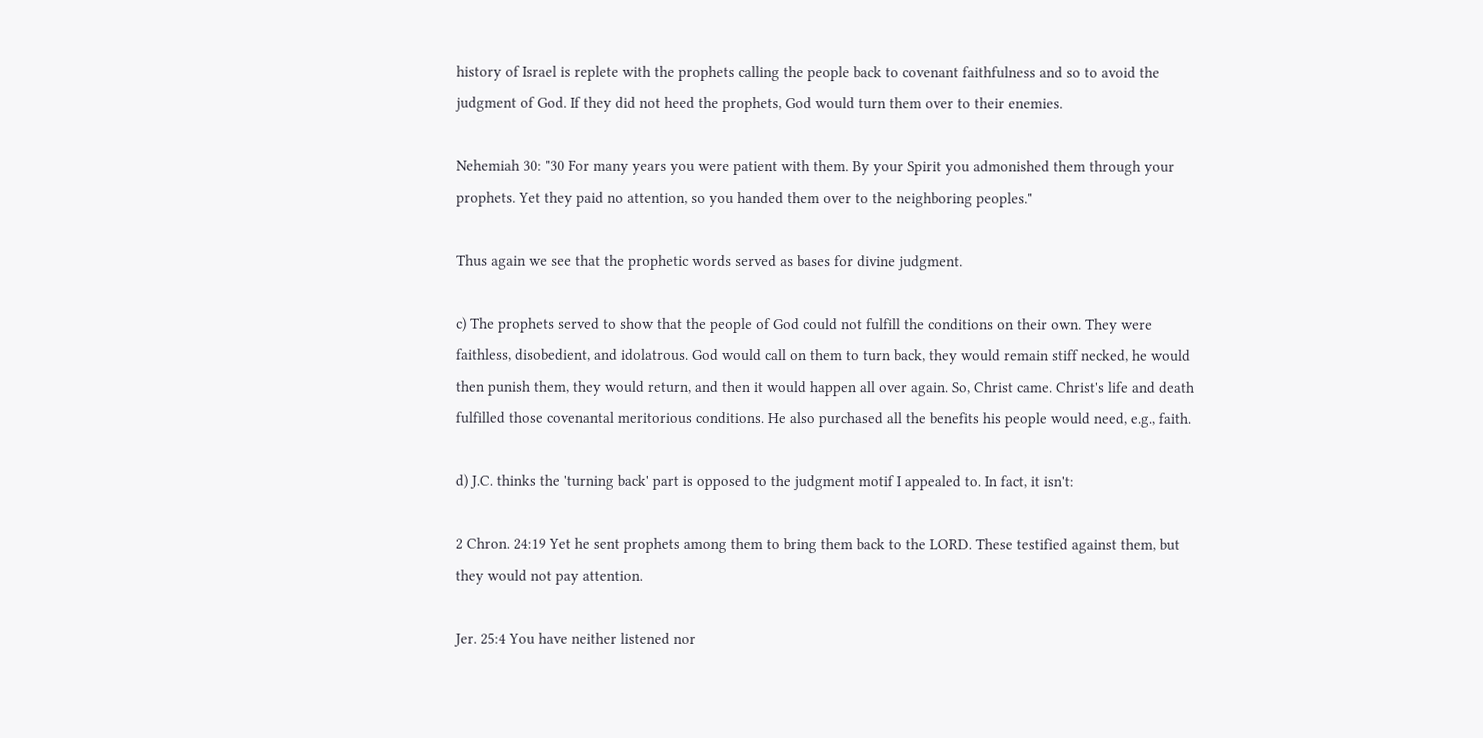history of Israel is replete with the prophets calling the people back to covenant faithfulness and so to avoid the judgment of God. If they did not heed the prophets, God would turn them over to their enemies.

Nehemiah 30: "30 For many years you were patient with them. By your Spirit you admonished them through your prophets. Yet they paid no attention, so you handed them over to the neighboring peoples."

Thus again we see that the prophetic words served as bases for divine judgment.

c) The prophets served to show that the people of God could not fulfill the conditions on their own. They were faithless, disobedient, and idolatrous. God would call on them to turn back, they would remain stiff necked, he would then punish them, they would return, and then it would happen all over again. So, Christ came. Christ's life and death fulfilled those covenantal meritorious conditions. He also purchased all the benefits his people would need, e.g., faith.

d) J.C. thinks the 'turning back' part is opposed to the judgment motif I appealed to. In fact, it isn't:

2 Chron. 24:19 Yet he sent prophets among them to bring them back to the LORD. These testified against them, but they would not pay attention.

Jer. 25:4 You have neither listened nor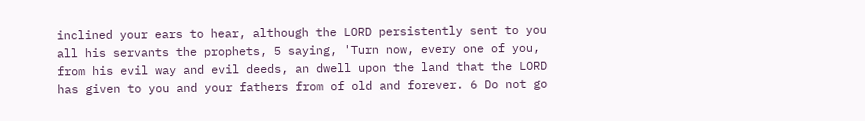inclined your ears to hear, although the LORD persistently sent to you all his servants the prophets, 5 saying, 'Turn now, every one of you, from his evil way and evil deeds, an dwell upon the land that the LORD has given to you and your fathers from of old and forever. 6 Do not go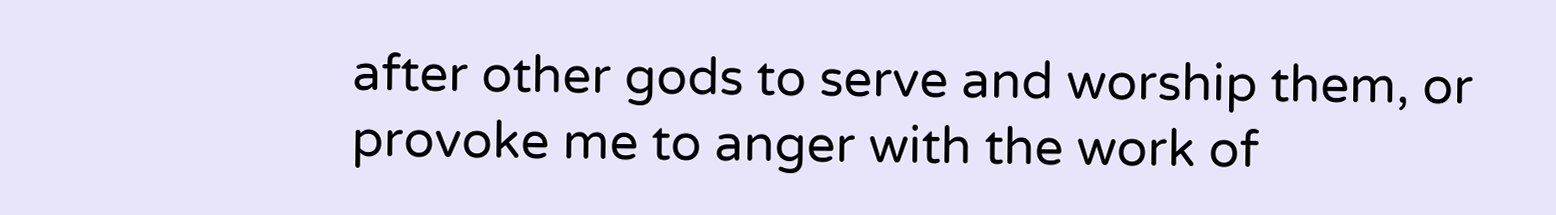after other gods to serve and worship them, or provoke me to anger with the work of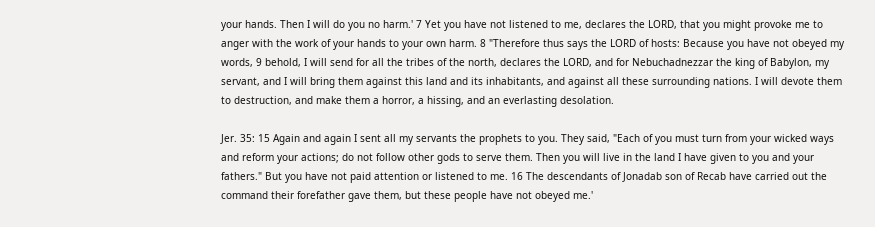your hands. Then I will do you no harm.' 7 Yet you have not listened to me, declares the LORD, that you might provoke me to anger with the work of your hands to your own harm. 8 "Therefore thus says the LORD of hosts: Because you have not obeyed my words, 9 behold, I will send for all the tribes of the north, declares the LORD, and for Nebuchadnezzar the king of Babylon, my servant, and I will bring them against this land and its inhabitants, and against all these surrounding nations. I will devote them to destruction, and make them a horror, a hissing, and an everlasting desolation.

Jer. 35: 15 Again and again I sent all my servants the prophets to you. They said, "Each of you must turn from your wicked ways and reform your actions; do not follow other gods to serve them. Then you will live in the land I have given to you and your fathers." But you have not paid attention or listened to me. 16 The descendants of Jonadab son of Recab have carried out the command their forefather gave them, but these people have not obeyed me.'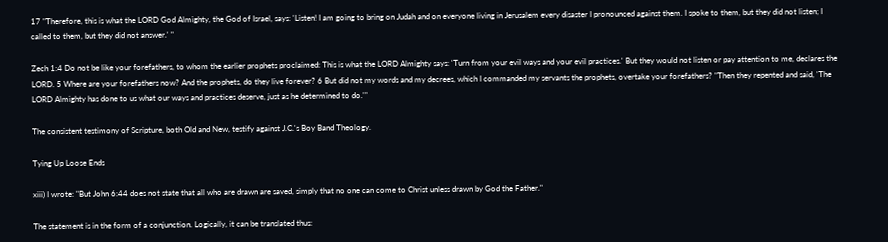17 "Therefore, this is what the LORD God Almighty, the God of Israel, says: 'Listen! I am going to bring on Judah and on everyone living in Jerusalem every disaster I pronounced against them. I spoke to them, but they did not listen; I called to them, but they did not answer.' "

Zech 1:4 Do not be like your forefathers, to whom the earlier prophets proclaimed: This is what the LORD Almighty says: 'Turn from your evil ways and your evil practices.' But they would not listen or pay attention to me, declares the LORD. 5 Where are your forefathers now? And the prophets, do they live forever? 6 But did not my words and my decrees, which I commanded my servants the prophets, overtake your forefathers? "Then they repented and said, 'The LORD Almighty has done to us what our ways and practices deserve, just as he determined to do.'"

The consistent testimony of Scripture, both Old and New, testify against J.C.'s Boy Band Theology.

Tying Up Loose Ends

xiii) I wrote: "But John 6:44 does not state that all who are drawn are saved, simply that no one can come to Christ unless drawn by God the Father."

The statement is in the form of a conjunction. Logically, it can be translated thus: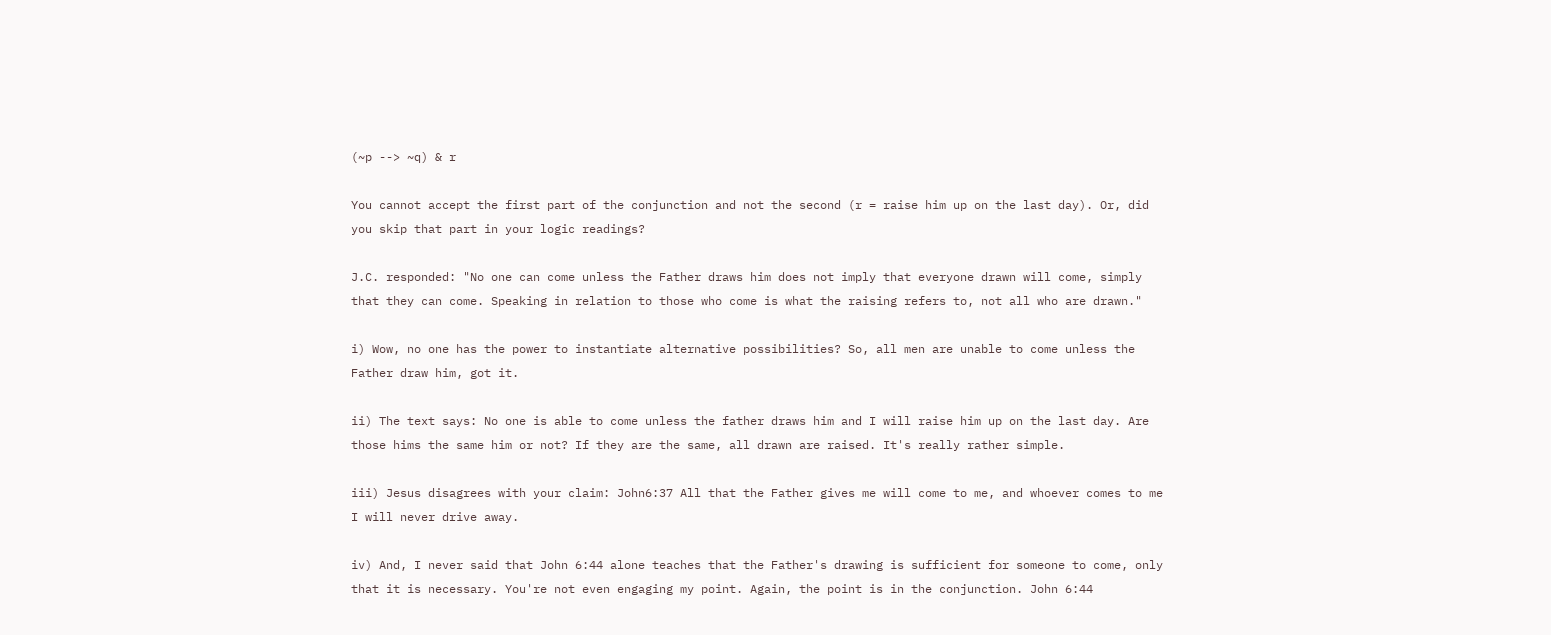(~p --> ~q) & r

You cannot accept the first part of the conjunction and not the second (r = raise him up on the last day). Or, did you skip that part in your logic readings?

J.C. responded: "No one can come unless the Father draws him does not imply that everyone drawn will come, simply that they can come. Speaking in relation to those who come is what the raising refers to, not all who are drawn."

i) Wow, no one has the power to instantiate alternative possibilities? So, all men are unable to come unless the Father draw him, got it.

ii) The text says: No one is able to come unless the father draws him and I will raise him up on the last day. Are those hims the same him or not? If they are the same, all drawn are raised. It's really rather simple.

iii) Jesus disagrees with your claim: John6:37 All that the Father gives me will come to me, and whoever comes to me I will never drive away.

iv) And, I never said that John 6:44 alone teaches that the Father's drawing is sufficient for someone to come, only that it is necessary. You're not even engaging my point. Again, the point is in the conjunction. John 6:44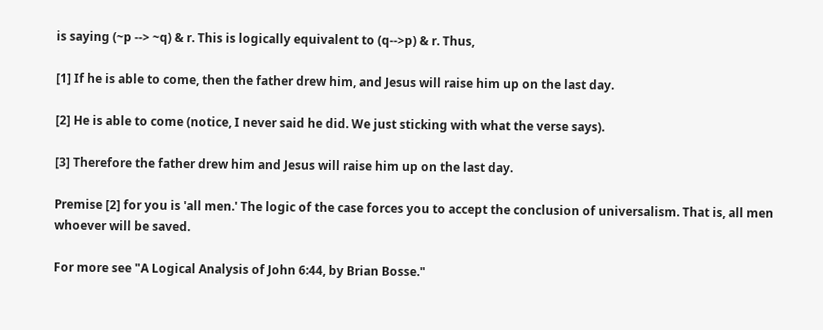is saying (~p --> ~q) & r. This is logically equivalent to (q-->p) & r. Thus,

[1] If he is able to come, then the father drew him, and Jesus will raise him up on the last day.

[2] He is able to come (notice, I never said he did. We just sticking with what the verse says).

[3] Therefore the father drew him and Jesus will raise him up on the last day.

Premise [2] for you is 'all men.' The logic of the case forces you to accept the conclusion of universalism. That is, all men whoever will be saved.

For more see "A Logical Analysis of John 6:44, by Brian Bosse."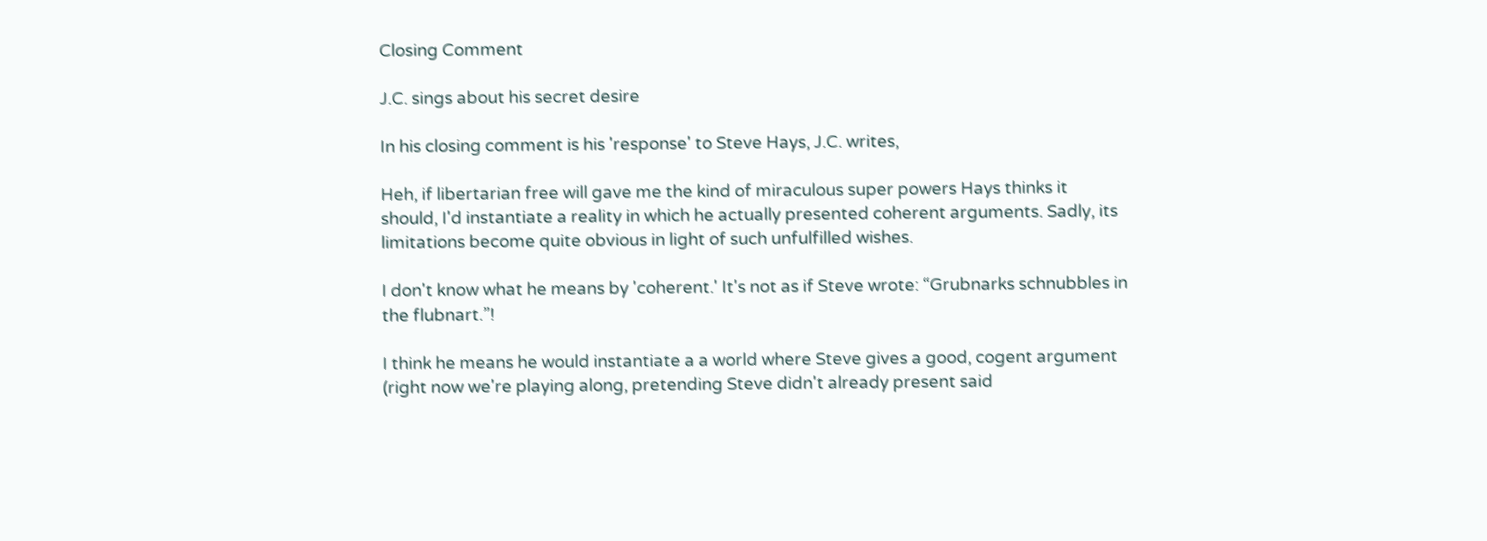Closing Comment

J.C. sings about his secret desire

In his closing comment is his 'response' to Steve Hays, J.C. writes,

Heh, if libertarian free will gave me the kind of miraculous super powers Hays thinks it should, I'd instantiate a reality in which he actually presented coherent arguments. Sadly, its limitations become quite obvious in light of such unfulfilled wishes.

I don't know what he means by 'coherent.' It's not as if Steve wrote: “Grubnarks schnubbles in the flubnart.”!

I think he means he would instantiate a a world where Steve gives a good, cogent argument (right now we're playing along, pretending Steve didn't already present said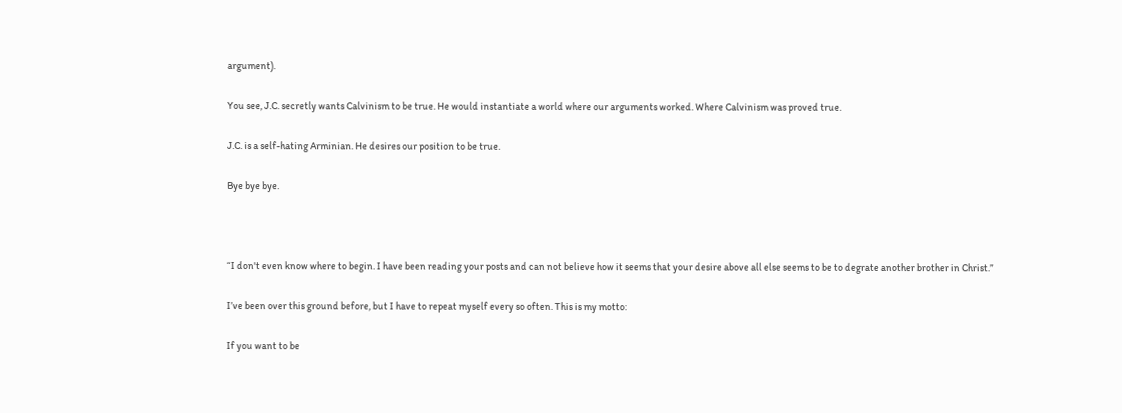argument).

You see, J.C. secretly wants Calvinism to be true. He would instantiate a world where our arguments worked. Where Calvinism was proved true.

J.C. is a self-hating Arminian. He desires our position to be true.

Bye bye bye.



“I don't even know where to begin. I have been reading your posts and can not believe how it seems that your desire above all else seems to be to degrate another brother in Christ.”

I’ve been over this ground before, but I have to repeat myself every so often. This is my motto:

If you want to be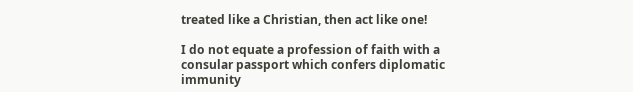treated like a Christian, then act like one!

I do not equate a profession of faith with a consular passport which confers diplomatic immunity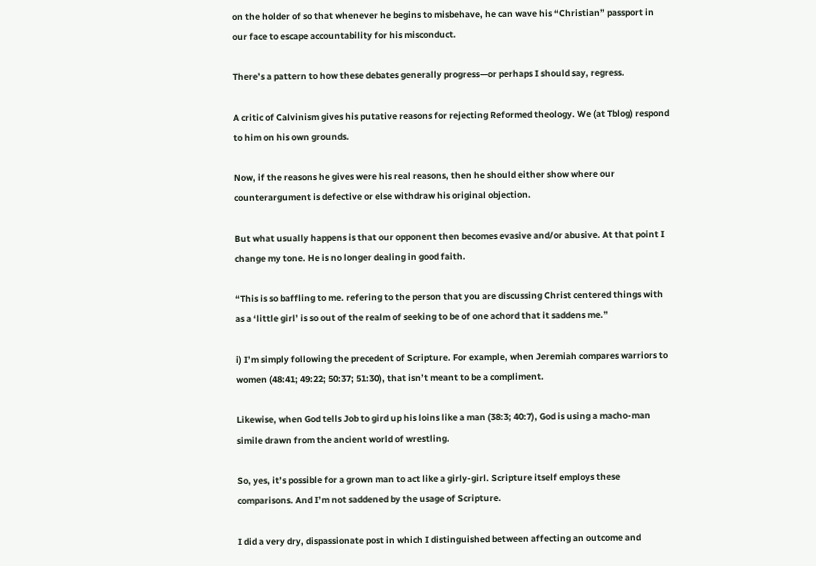on the holder of so that whenever he begins to misbehave, he can wave his “Christian” passport in our face to escape accountability for his misconduct.

There’s a pattern to how these debates generally progress—or perhaps I should say, regress.

A critic of Calvinism gives his putative reasons for rejecting Reformed theology. We (at Tblog) respond to him on his own grounds.

Now, if the reasons he gives were his real reasons, then he should either show where our counterargument is defective or else withdraw his original objection.

But what usually happens is that our opponent then becomes evasive and/or abusive. At that point I change my tone. He is no longer dealing in good faith.

“This is so baffling to me. refering to the person that you are discussing Christ centered things with as a ‘little girl’ is so out of the realm of seeking to be of one achord that it saddens me.”

i) I’m simply following the precedent of Scripture. For example, when Jeremiah compares warriors to women (48:41; 49:22; 50:37; 51:30), that isn’t meant to be a compliment.

Likewise, when God tells Job to gird up his loins like a man (38:3; 40:7), God is using a macho-man simile drawn from the ancient world of wrestling.

So, yes, it’s possible for a grown man to act like a girly-girl. Scripture itself employs these comparisons. And I’m not saddened by the usage of Scripture.

I did a very dry, dispassionate post in which I distinguished between affecting an outcome and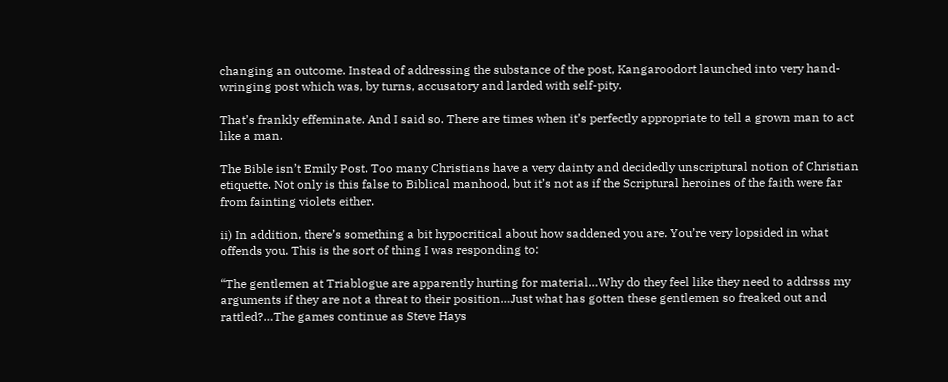changing an outcome. Instead of addressing the substance of the post, Kangaroodort launched into very hand-wringing post which was, by turns, accusatory and larded with self-pity.

That’s frankly effeminate. And I said so. There are times when it’s perfectly appropriate to tell a grown man to act like a man.

The Bible isn’t Emily Post. Too many Christians have a very dainty and decidedly unscriptural notion of Christian etiquette. Not only is this false to Biblical manhood, but it’s not as if the Scriptural heroines of the faith were far from fainting violets either.

ii) In addition, there’s something a bit hypocritical about how saddened you are. You’re very lopsided in what offends you. This is the sort of thing I was responding to:

“The gentlemen at Triablogue are apparently hurting for material…Why do they feel like they need to addrsss my arguments if they are not a threat to their position…Just what has gotten these gentlemen so freaked out and rattled?…The games continue as Steve Hays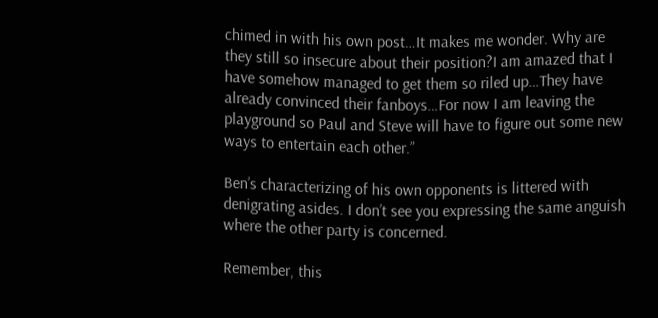chimed in with his own post…It makes me wonder. Why are they still so insecure about their position?I am amazed that I have somehow managed to get them so riled up…They have already convinced their fanboys…For now I am leaving the playground so Paul and Steve will have to figure out some new ways to entertain each other.”

Ben’s characterizing of his own opponents is littered with denigrating asides. I don’t see you expressing the same anguish where the other party is concerned.

Remember, this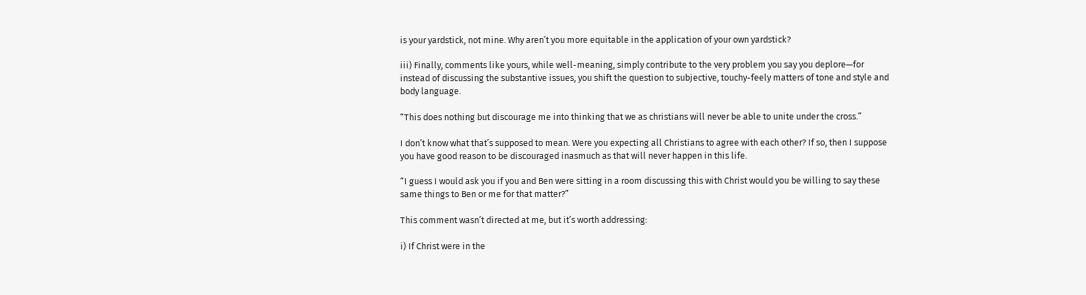is your yardstick, not mine. Why aren’t you more equitable in the application of your own yardstick?

iii) Finally, comments like yours, while well-meaning, simply contribute to the very problem you say you deplore—for instead of discussing the substantive issues, you shift the question to subjective, touchy-feely matters of tone and style and body language.

“This does nothing but discourage me into thinking that we as christians will never be able to unite under the cross.”

I don’t know what that’s supposed to mean. Were you expecting all Christians to agree with each other? If so, then I suppose you have good reason to be discouraged inasmuch as that will never happen in this life.

“I guess I would ask you if you and Ben were sitting in a room discussing this with Christ would you be willing to say these same things to Ben or me for that matter?”

This comment wasn’t directed at me, but it’s worth addressing:

i) If Christ were in the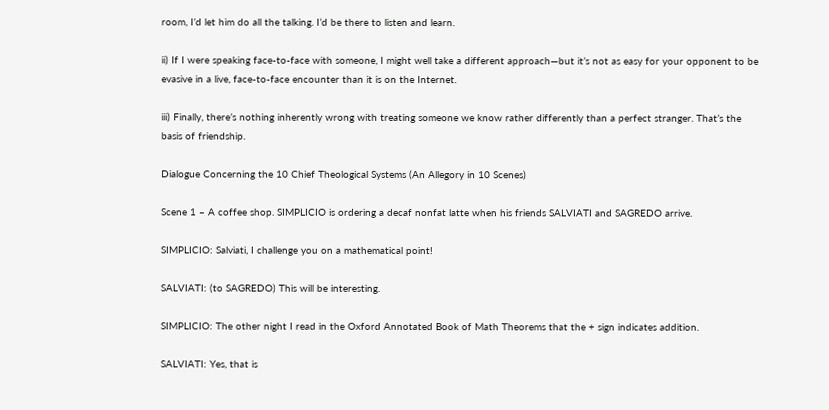room, I’d let him do all the talking. I’d be there to listen and learn.

ii) If I were speaking face-to-face with someone, I might well take a different approach—but it’s not as easy for your opponent to be evasive in a live, face-to-face encounter than it is on the Internet.

iii) Finally, there’s nothing inherently wrong with treating someone we know rather differently than a perfect stranger. That’s the basis of friendship.

Dialogue Concerning the 10 Chief Theological Systems (An Allegory in 10 Scenes)

Scene 1 – A coffee shop. SIMPLICIO is ordering a decaf nonfat latte when his friends SALVIATI and SAGREDO arrive.

SIMPLICIO: Salviati, I challenge you on a mathematical point!

SALVIATI: (to SAGREDO) This will be interesting.

SIMPLICIO: The other night I read in the Oxford Annotated Book of Math Theorems that the + sign indicates addition.

SALVIATI: Yes, that is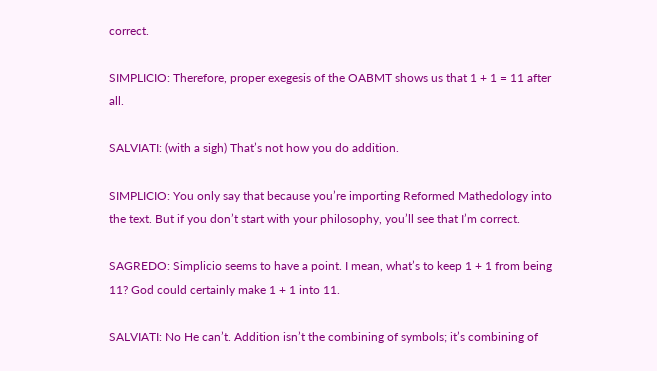correct.

SIMPLICIO: Therefore, proper exegesis of the OABMT shows us that 1 + 1 = 11 after all.

SALVIATI: (with a sigh) That’s not how you do addition.

SIMPLICIO: You only say that because you’re importing Reformed Mathedology into the text. But if you don’t start with your philosophy, you’ll see that I’m correct.

SAGREDO: Simplicio seems to have a point. I mean, what’s to keep 1 + 1 from being 11? God could certainly make 1 + 1 into 11.

SALVIATI: No He can’t. Addition isn’t the combining of symbols; it’s combining of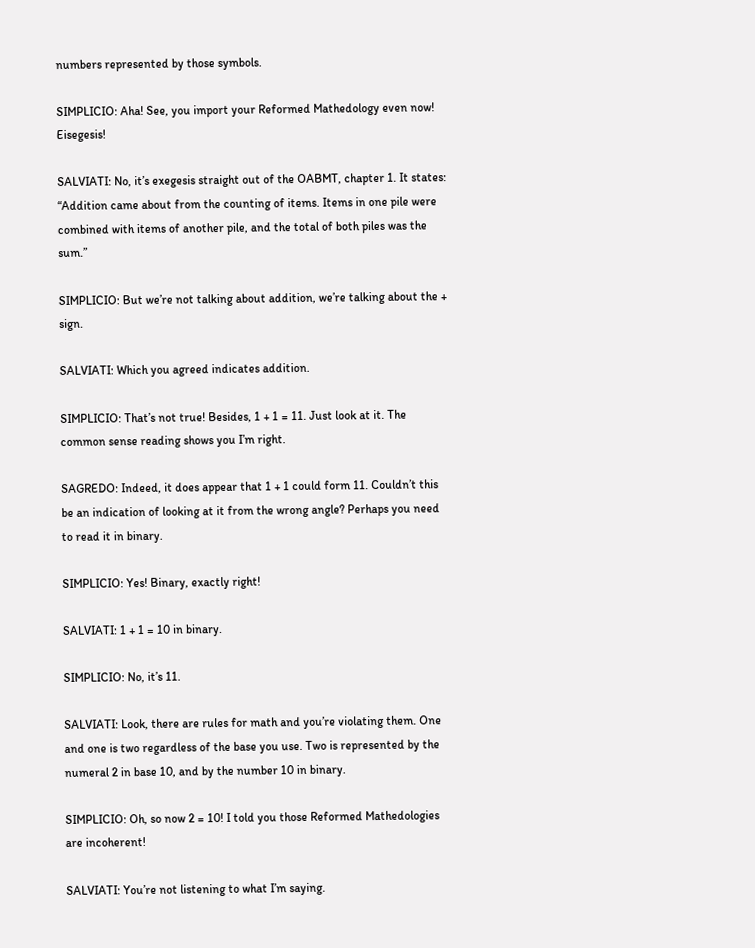numbers represented by those symbols.

SIMPLICIO: Aha! See, you import your Reformed Mathedology even now! Eisegesis!

SALVIATI: No, it’s exegesis straight out of the OABMT, chapter 1. It states: “Addition came about from the counting of items. Items in one pile were combined with items of another pile, and the total of both piles was the sum.”

SIMPLICIO: But we’re not talking about addition, we’re talking about the + sign.

SALVIATI: Which you agreed indicates addition.

SIMPLICIO: That’s not true! Besides, 1 + 1 = 11. Just look at it. The common sense reading shows you I’m right.

SAGREDO: Indeed, it does appear that 1 + 1 could form 11. Couldn’t this be an indication of looking at it from the wrong angle? Perhaps you need to read it in binary.

SIMPLICIO: Yes! Binary, exactly right!

SALVIATI: 1 + 1 = 10 in binary.

SIMPLICIO: No, it’s 11.

SALVIATI: Look, there are rules for math and you’re violating them. One and one is two regardless of the base you use. Two is represented by the numeral 2 in base 10, and by the number 10 in binary.

SIMPLICIO: Oh, so now 2 = 10! I told you those Reformed Mathedologies are incoherent!

SALVIATI: You’re not listening to what I’m saying.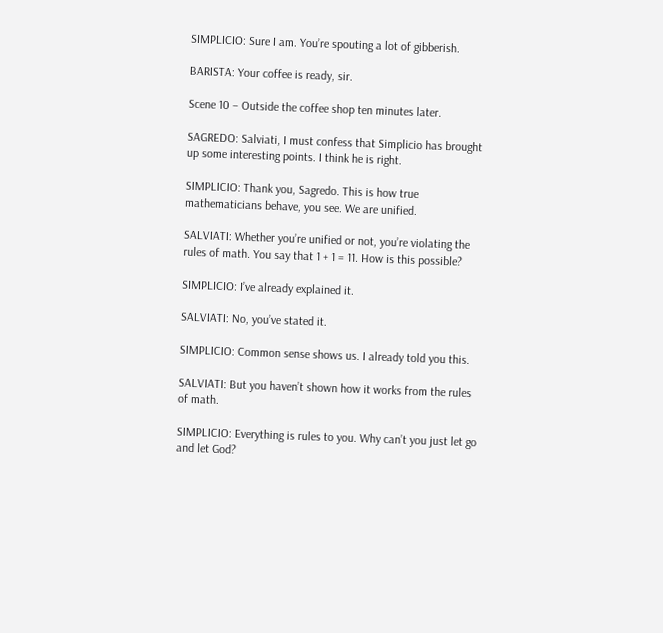SIMPLICIO: Sure I am. You’re spouting a lot of gibberish.

BARISTA: Your coffee is ready, sir.

Scene 10 – Outside the coffee shop ten minutes later.

SAGREDO: Salviati, I must confess that Simplicio has brought up some interesting points. I think he is right.

SIMPLICIO: Thank you, Sagredo. This is how true mathematicians behave, you see. We are unified.

SALVIATI: Whether you’re unified or not, you’re violating the rules of math. You say that 1 + 1 = 11. How is this possible?

SIMPLICIO: I’ve already explained it.

SALVIATI: No, you’ve stated it.

SIMPLICIO: Common sense shows us. I already told you this.

SALVIATI: But you haven’t shown how it works from the rules of math.

SIMPLICIO: Everything is rules to you. Why can’t you just let go and let God?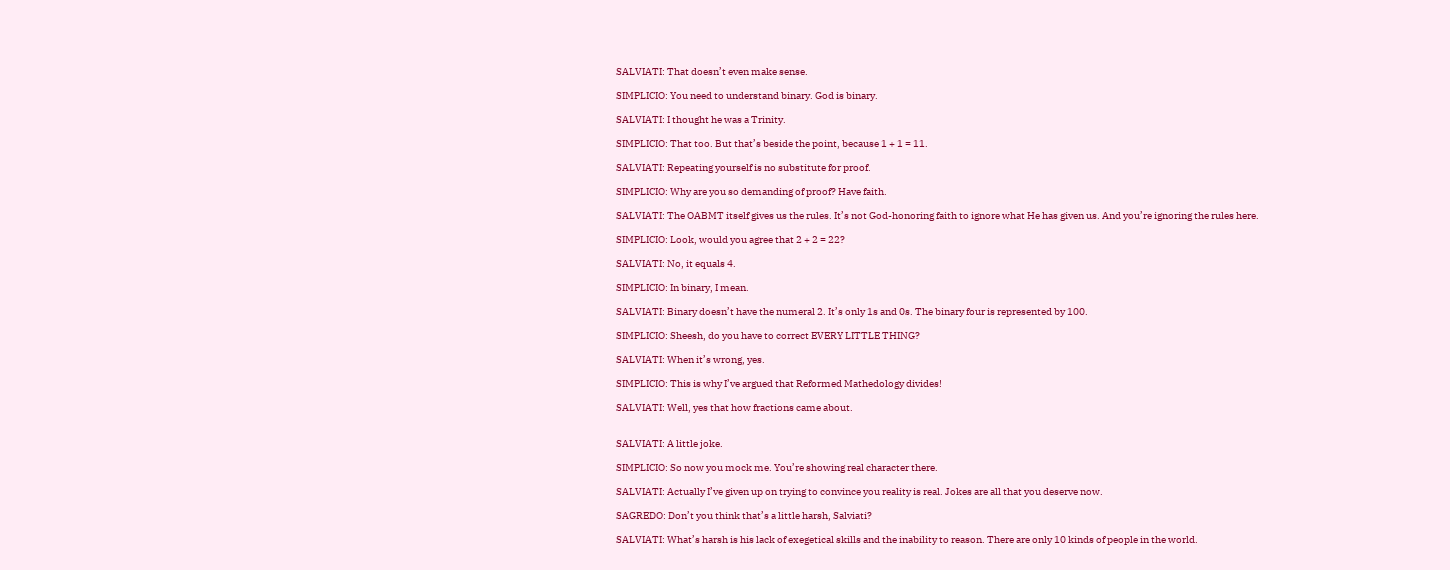SALVIATI: That doesn’t even make sense.

SIMPLICIO: You need to understand binary. God is binary.

SALVIATI: I thought he was a Trinity.

SIMPLICIO: That too. But that’s beside the point, because 1 + 1 = 11.

SALVIATI: Repeating yourself is no substitute for proof.

SIMPLICIO: Why are you so demanding of proof? Have faith.

SALVIATI: The OABMT itself gives us the rules. It’s not God-honoring faith to ignore what He has given us. And you’re ignoring the rules here.

SIMPLICIO: Look, would you agree that 2 + 2 = 22?

SALVIATI: No, it equals 4.

SIMPLICIO: In binary, I mean.

SALVIATI: Binary doesn’t have the numeral 2. It’s only 1s and 0s. The binary four is represented by 100.

SIMPLICIO: Sheesh, do you have to correct EVERY LITTLE THING?

SALVIATI: When it’s wrong, yes.

SIMPLICIO: This is why I’ve argued that Reformed Mathedology divides!

SALVIATI: Well, yes that how fractions came about.


SALVIATI: A little joke.

SIMPLICIO: So now you mock me. You’re showing real character there.

SALVIATI: Actually I’ve given up on trying to convince you reality is real. Jokes are all that you deserve now.

SAGREDO: Don’t you think that’s a little harsh, Salviati?

SALVIATI: What’s harsh is his lack of exegetical skills and the inability to reason. There are only 10 kinds of people in the world.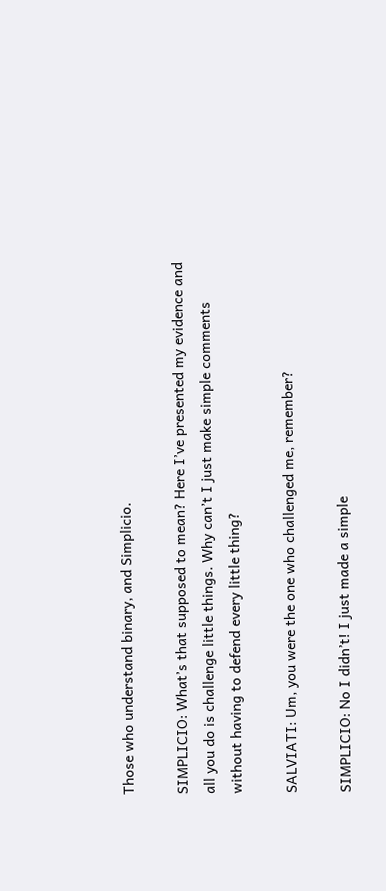Those who understand binary, and Simplicio.

SIMPLICIO: What’s that supposed to mean? Here I’ve presented my evidence and all you do is challenge little things. Why can’t I just make simple comments without having to defend every little thing?

SALVIATI: Um, you were the one who challenged me, remember?

SIMPLICIO: No I didn’t! I just made a simple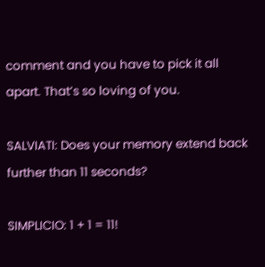comment and you have to pick it all apart. That’s so loving of you.

SALVIATI: Does your memory extend back further than 11 seconds?

SIMPLICIO: 1 + 1 = 11!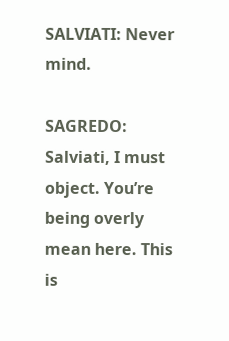SALVIATI: Never mind.

SAGREDO: Salviati, I must object. You’re being overly mean here. This is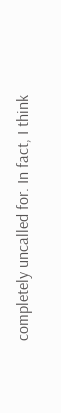completely uncalled for. In fact, I think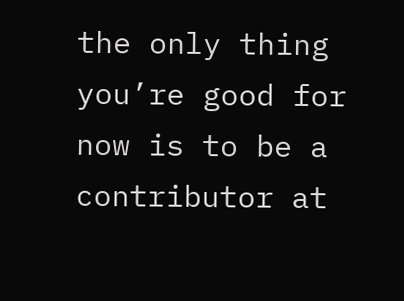the only thing you’re good for now is to be a contributor at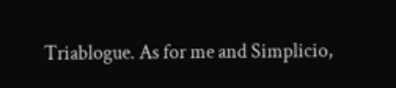Triablogue. As for me and Simplicio,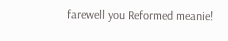farewell you Reformed meanie!